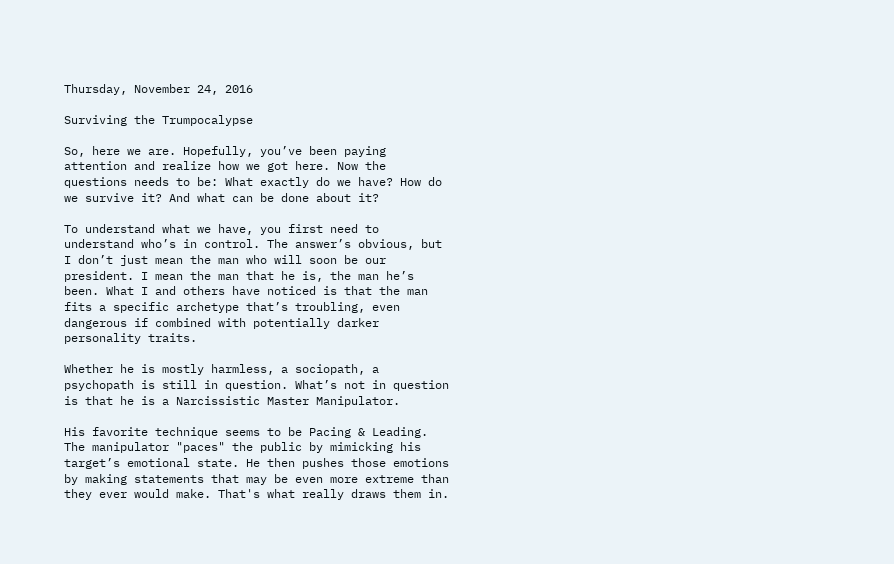Thursday, November 24, 2016

Surviving the Trumpocalypse

So, here we are. Hopefully, you’ve been paying attention and realize how we got here. Now the questions needs to be: What exactly do we have? How do we survive it? And what can be done about it?

To understand what we have, you first need to understand who’s in control. The answer’s obvious, but I don’t just mean the man who will soon be our president. I mean the man that he is, the man he’s been. What I and others have noticed is that the man fits a specific archetype that’s troubling, even dangerous if combined with potentially darker personality traits.

Whether he is mostly harmless, a sociopath, a psychopath is still in question. What’s not in question is that he is a Narcissistic Master Manipulator.

His favorite technique seems to be Pacing & Leading. The manipulator "paces" the public by mimicking his target’s emotional state. He then pushes those emotions by making statements that may be even more extreme than they ever would make. That's what really draws them in.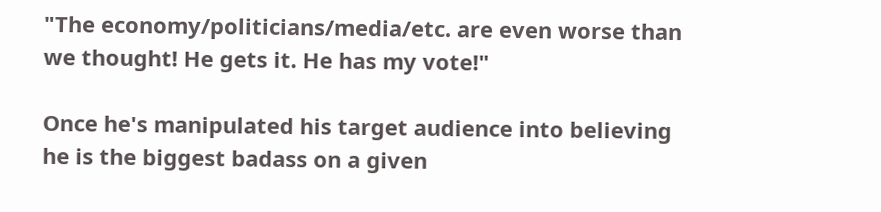"The economy/politicians/media/etc. are even worse than we thought! He gets it. He has my vote!"

Once he's manipulated his target audience into believing he is the biggest badass on a given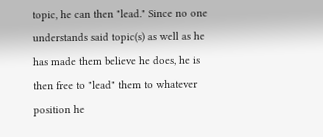topic, he can then "lead." Since no one understands said topic(s) as well as he has made them believe he does, he is then free to "lead" them to whatever position he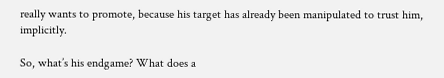really wants to promote, because his target has already been manipulated to trust him, implicitly.

So, what’s his endgame? What does a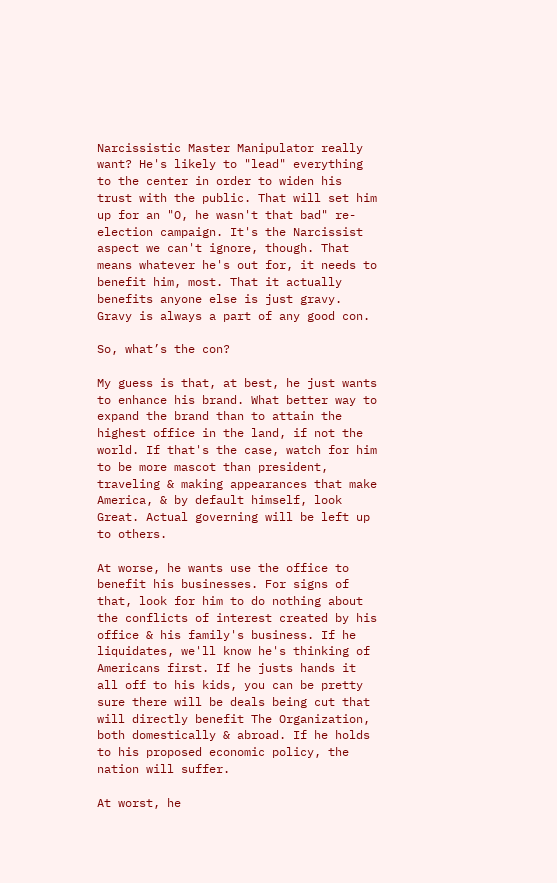Narcissistic Master Manipulator really want? He's likely to "lead" everything to the center in order to widen his trust with the public. That will set him up for an "O, he wasn't that bad" re-election campaign. It's the Narcissist aspect we can't ignore, though. That means whatever he's out for, it needs to benefit him, most. That it actually benefits anyone else is just gravy. Gravy is always a part of any good con.

So, what’s the con?

My guess is that, at best, he just wants to enhance his brand. What better way to expand the brand than to attain the highest office in the land, if not the world. If that's the case, watch for him to be more mascot than president, traveling & making appearances that make America, & by default himself, look Great. Actual governing will be left up to others.

At worse, he wants use the office to benefit his businesses. For signs of that, look for him to do nothing about the conflicts of interest created by his office & his family's business. If he liquidates, we'll know he's thinking of Americans first. If he justs hands it all off to his kids, you can be pretty sure there will be deals being cut that will directly benefit The Organization, both domestically & abroad. If he holds to his proposed economic policy, the nation will suffer.

At worst, he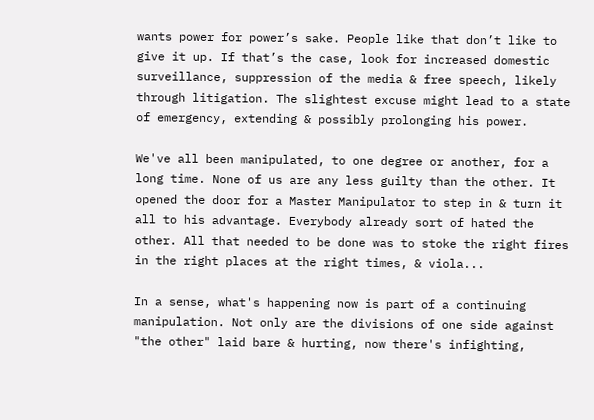wants power for power’s sake. People like that don’t like to give it up. If that’s the case, look for increased domestic surveillance, suppression of the media & free speech, likely through litigation. The slightest excuse might lead to a state of emergency, extending & possibly prolonging his power.

We've all been manipulated, to one degree or another, for a long time. None of us are any less guilty than the other. It opened the door for a Master Manipulator to step in & turn it all to his advantage. Everybody already sort of hated the other. All that needed to be done was to stoke the right fires in the right places at the right times, & viola...

In a sense, what's happening now is part of a continuing manipulation. Not only are the divisions of one side against "the other" laid bare & hurting, now there's infighting,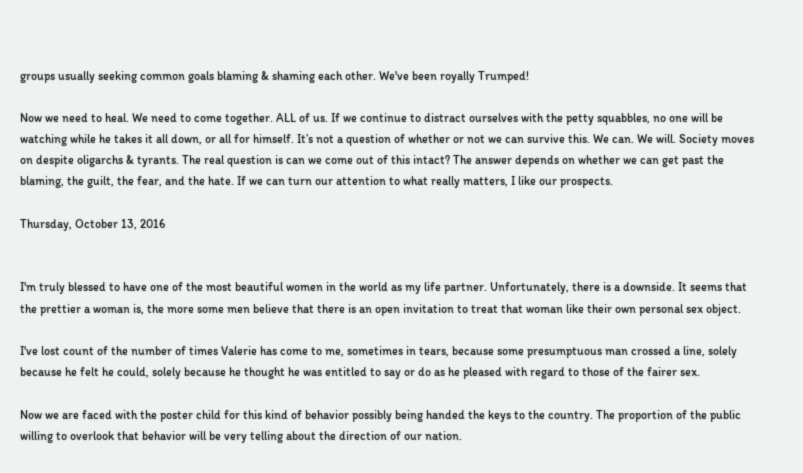groups usually seeking common goals blaming & shaming each other. We've been royally Trumped!

Now we need to heal. We need to come together. ALL of us. If we continue to distract ourselves with the petty squabbles, no one will be watching while he takes it all down, or all for himself. It’s not a question of whether or not we can survive this. We can. We will. Society moves on despite oligarchs & tyrants. The real question is can we come out of this intact? The answer depends on whether we can get past the blaming, the guilt, the fear, and the hate. If we can turn our attention to what really matters, I like our prospects.

Thursday, October 13, 2016


I'm truly blessed to have one of the most beautiful women in the world as my life partner. Unfortunately, there is a downside. It seems that the prettier a woman is, the more some men believe that there is an open invitation to treat that woman like their own personal sex object.

I've lost count of the number of times Valerie has come to me, sometimes in tears, because some presumptuous man crossed a line, solely because he felt he could, solely because he thought he was entitled to say or do as he pleased with regard to those of the fairer sex.

Now we are faced with the poster child for this kind of behavior possibly being handed the keys to the country. The proportion of the public willing to overlook that behavior will be very telling about the direction of our nation.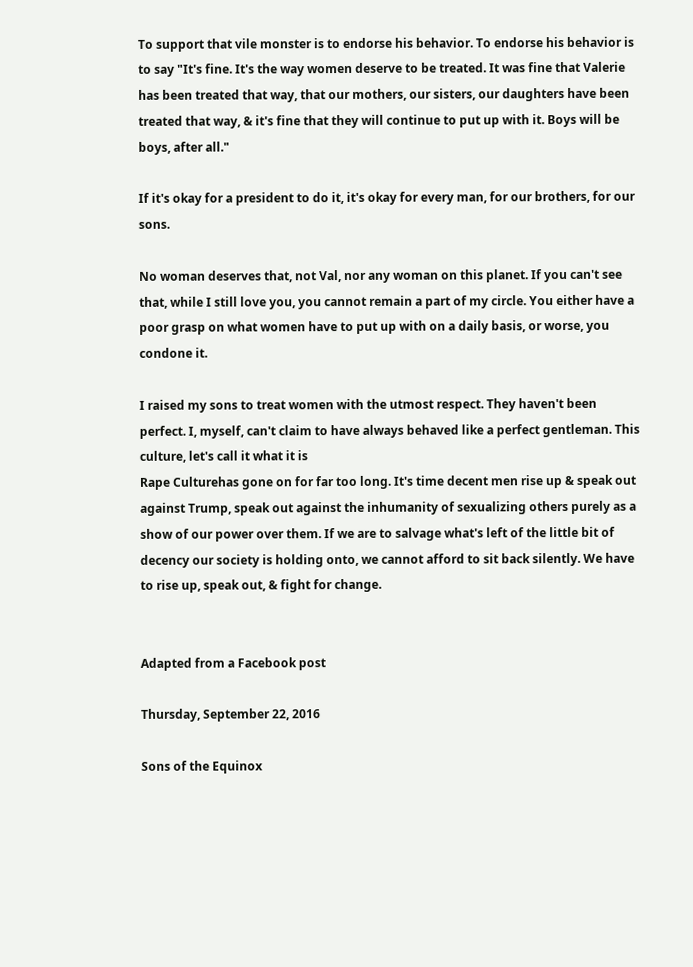To support that vile monster is to endorse his behavior. To endorse his behavior is to say "It's fine. It's the way women deserve to be treated. It was fine that Valerie has been treated that way, that our mothers, our sisters, our daughters have been treated that way, & it's fine that they will continue to put up with it. Boys will be boys, after all."

If it's okay for a president to do it, it's okay for every man, for our brothers, for our sons.

No woman deserves that, not Val, nor any woman on this planet. If you can't see that, while I still love you, you cannot remain a part of my circle. You either have a poor grasp on what women have to put up with on a daily basis, or worse, you condone it.

I raised my sons to treat women with the utmost respect. They haven't been perfect. I, myself, can't claim to have always behaved like a perfect gentleman. This culture, let's call it what it is
Rape Culturehas gone on for far too long. It's time decent men rise up & speak out against Trump, speak out against the inhumanity of sexualizing others purely as a show of our power over them. If we are to salvage what's left of the little bit of decency our society is holding onto, we cannot afford to sit back silently. We have to rise up, speak out, & fight for change.


Adapted from a Facebook post

Thursday, September 22, 2016

Sons of the Equinox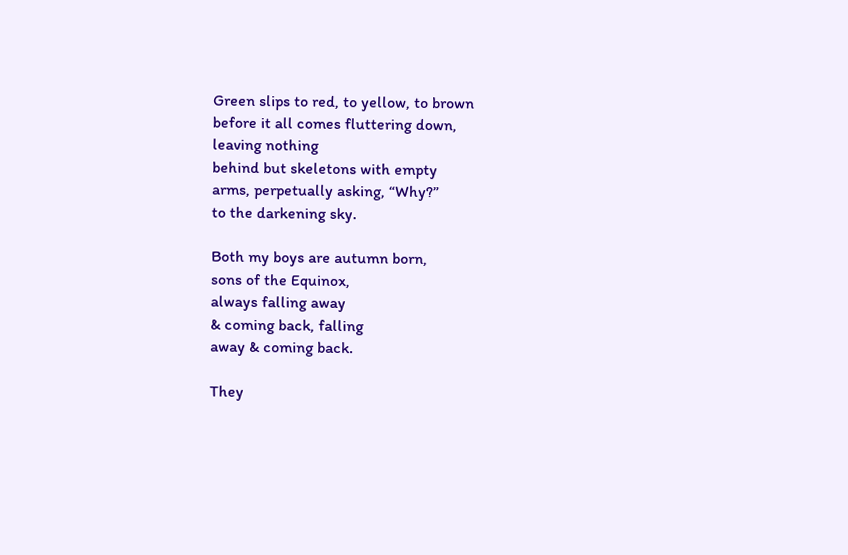Green slips to red, to yellow, to brown
before it all comes fluttering down,
leaving nothing
behind but skeletons with empty
arms, perpetually asking, “Why?”
to the darkening sky.

Both my boys are autumn born,
sons of the Equinox,
always falling away
& coming back, falling
away & coming back.

They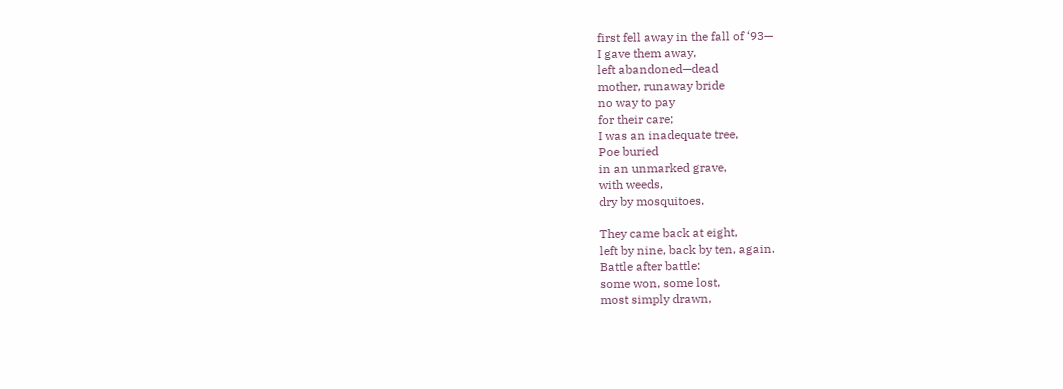first fell away in the fall of ‘93—
I gave them away,
left abandoned—dead
mother, runaway bride
no way to pay
for their care;
I was an inadequate tree,
Poe buried
in an unmarked grave,
with weeds,
dry by mosquitoes.

They came back at eight,
left by nine, back by ten, again.
Battle after battle:
some won, some lost,
most simply drawn,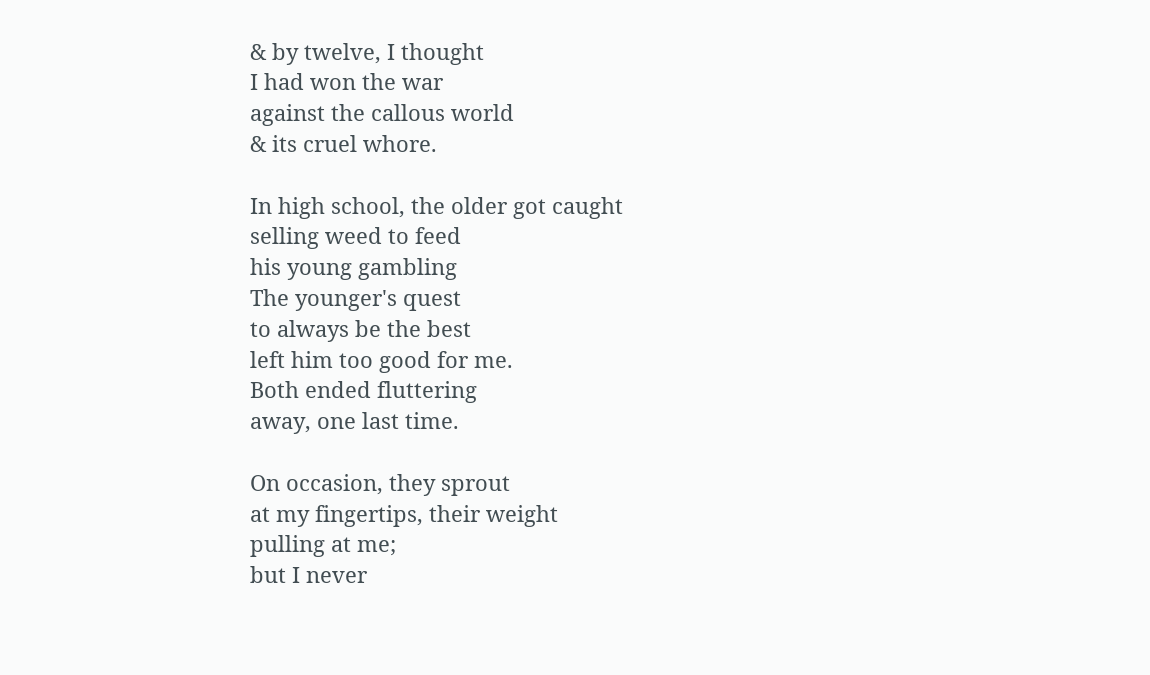& by twelve, I thought
I had won the war
against the callous world
& its cruel whore.

In high school, the older got caught
selling weed to feed
his young gambling
The younger's quest
to always be the best
left him too good for me.
Both ended fluttering
away, one last time.

On occasion, they sprout
at my fingertips, their weight
pulling at me;
but I never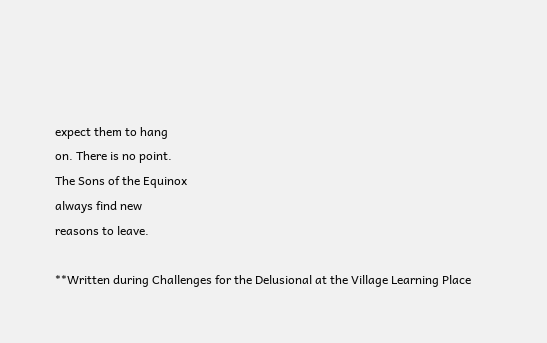expect them to hang
on. There is no point.
The Sons of the Equinox
always find new
reasons to leave.

**Written during Challenges for the Delusional at the Village Learning Place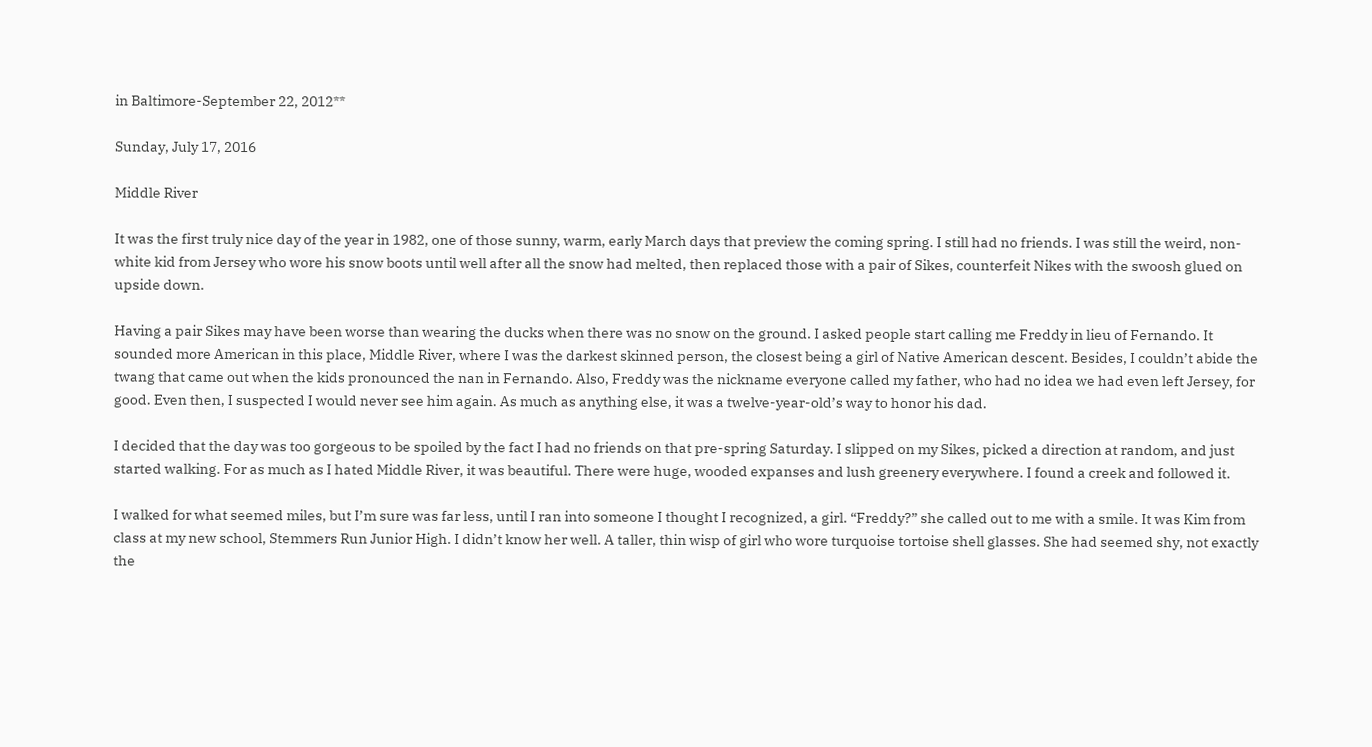in Baltimore-September 22, 2012**

Sunday, July 17, 2016

Middle River

It was the first truly nice day of the year in 1982, one of those sunny, warm, early March days that preview the coming spring. I still had no friends. I was still the weird, non-white kid from Jersey who wore his snow boots until well after all the snow had melted, then replaced those with a pair of Sikes, counterfeit Nikes with the swoosh glued on upside down.

Having a pair Sikes may have been worse than wearing the ducks when there was no snow on the ground. I asked people start calling me Freddy in lieu of Fernando. It sounded more American in this place, Middle River, where I was the darkest skinned person, the closest being a girl of Native American descent. Besides, I couldn’t abide the twang that came out when the kids pronounced the nan in Fernando. Also, Freddy was the nickname everyone called my father, who had no idea we had even left Jersey, for good. Even then, I suspected I would never see him again. As much as anything else, it was a twelve-year-old’s way to honor his dad.

I decided that the day was too gorgeous to be spoiled by the fact I had no friends on that pre-spring Saturday. I slipped on my Sikes, picked a direction at random, and just started walking. For as much as I hated Middle River, it was beautiful. There were huge, wooded expanses and lush greenery everywhere. I found a creek and followed it.

I walked for what seemed miles, but I’m sure was far less, until I ran into someone I thought I recognized, a girl. “Freddy?” she called out to me with a smile. It was Kim from class at my new school, Stemmers Run Junior High. I didn’t know her well. A taller, thin wisp of girl who wore turquoise tortoise shell glasses. She had seemed shy, not exactly the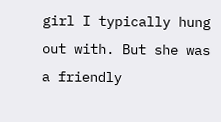girl I typically hung out with. But she was a friendly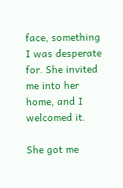face, something I was desperate for. She invited me into her home, and I welcomed it.

She got me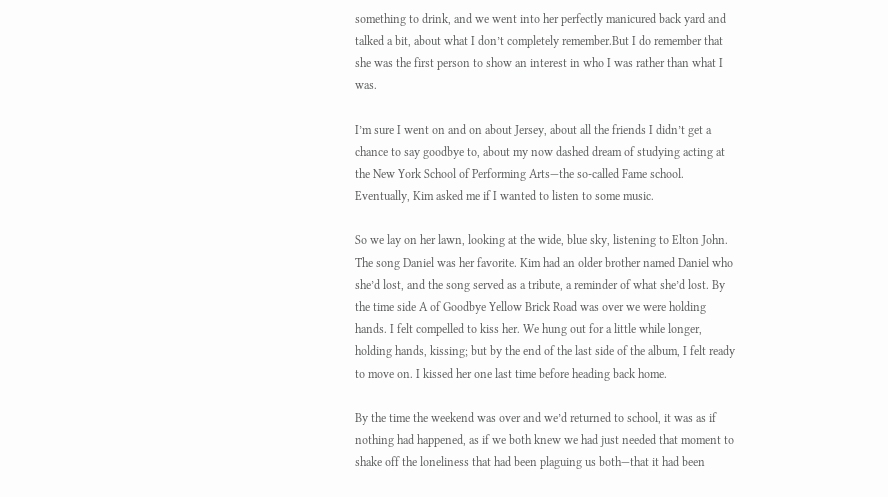something to drink, and we went into her perfectly manicured back yard and talked a bit, about what I don’t completely remember.But I do remember that she was the first person to show an interest in who I was rather than what I was.

I’m sure I went on and on about Jersey, about all the friends I didn’t get a chance to say goodbye to, about my now dashed dream of studying acting at the New York School of Performing Arts—the so-called Fame school. Eventually, Kim asked me if I wanted to listen to some music.

So we lay on her lawn, looking at the wide, blue sky, listening to Elton John. The song Daniel was her favorite. Kim had an older brother named Daniel who she’d lost, and the song served as a tribute, a reminder of what she’d lost. By the time side A of Goodbye Yellow Brick Road was over we were holding hands. I felt compelled to kiss her. We hung out for a little while longer, holding hands, kissing; but by the end of the last side of the album, I felt ready to move on. I kissed her one last time before heading back home.

By the time the weekend was over and we’d returned to school, it was as if nothing had happened, as if we both knew we had just needed that moment to shake off the loneliness that had been plaguing us both—that it had been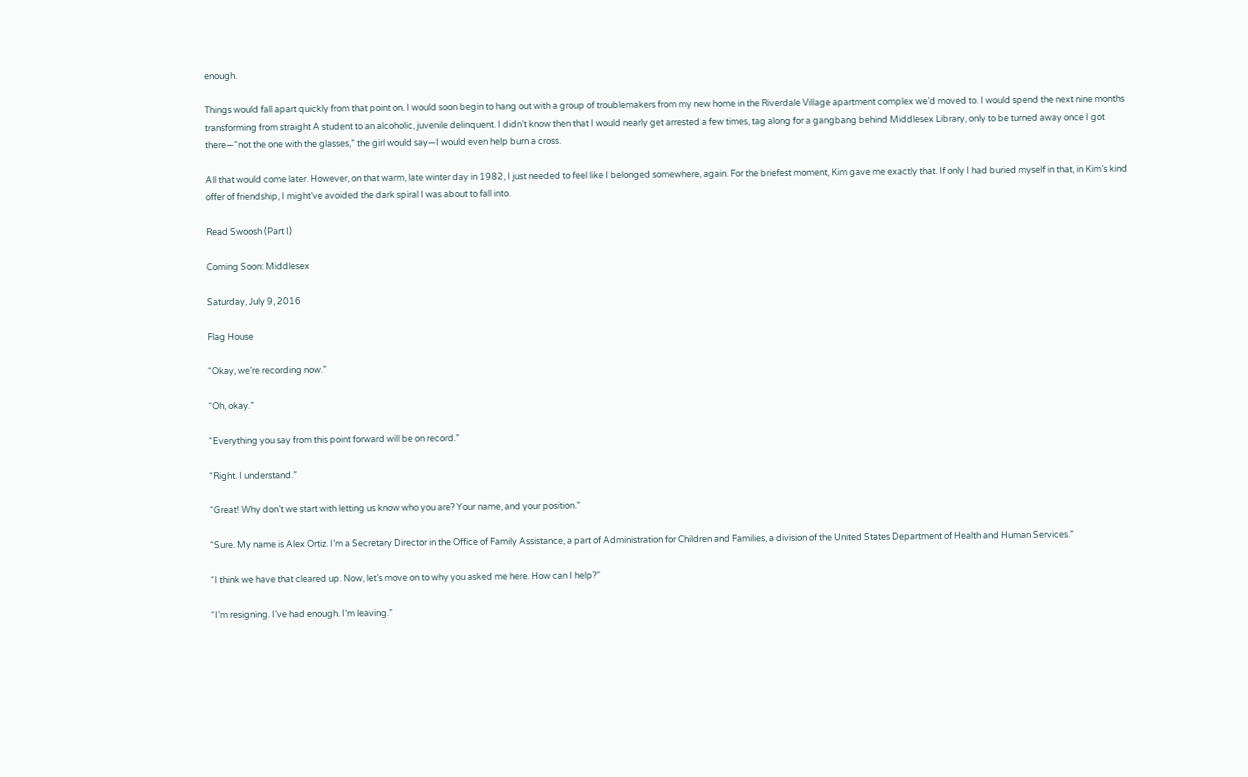enough.

Things would fall apart quickly from that point on. I would soon begin to hang out with a group of troublemakers from my new home in the Riverdale Village apartment complex we’d moved to. I would spend the next nine months transforming from straight A student to an alcoholic, juvenile delinquent. I didn’t know then that I would nearly get arrested a few times, tag along for a gangbang behind Middlesex Library, only to be turned away once I got there—“not the one with the glasses,” the girl would say—I would even help burn a cross.

All that would come later. However, on that warm, late winter day in 1982, I just needed to feel like I belonged somewhere, again. For the briefest moment, Kim gave me exactly that. If only I had buried myself in that, in Kim’s kind offer of friendship, I might’ve avoided the dark spiral I was about to fall into.

Read Swoosh (Part I)

Coming Soon: Middlesex

Saturday, July 9, 2016

Flag House

“Okay, we’re recording now.”

“Oh, okay.”

“Everything you say from this point forward will be on record.”

“Right. I understand.”

“Great! Why don’t we start with letting us know who you are? Your name, and your position.”

“Sure. My name is Alex Ortiz. I’m a Secretary Director in the Office of Family Assistance, a part of Administration for Children and Families, a division of the United States Department of Health and Human Services.”

“I think we have that cleared up. Now, let’s move on to why you asked me here. How can I help?”

“I’m resigning. I’ve had enough. I’m leaving.”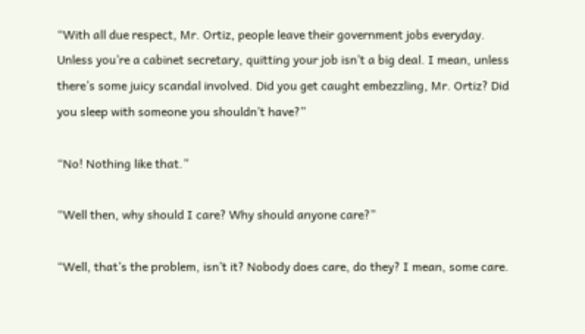“With all due respect, Mr. Ortiz, people leave their government jobs everyday. Unless you’re a cabinet secretary, quitting your job isn’t a big deal. I mean, unless there’s some juicy scandal involved. Did you get caught embezzling, Mr. Ortiz? Did you sleep with someone you shouldn’t have?”

“No! Nothing like that.”

“Well then, why should I care? Why should anyone care?”

“Well, that’s the problem, isn’t it? Nobody does care, do they? I mean, some care.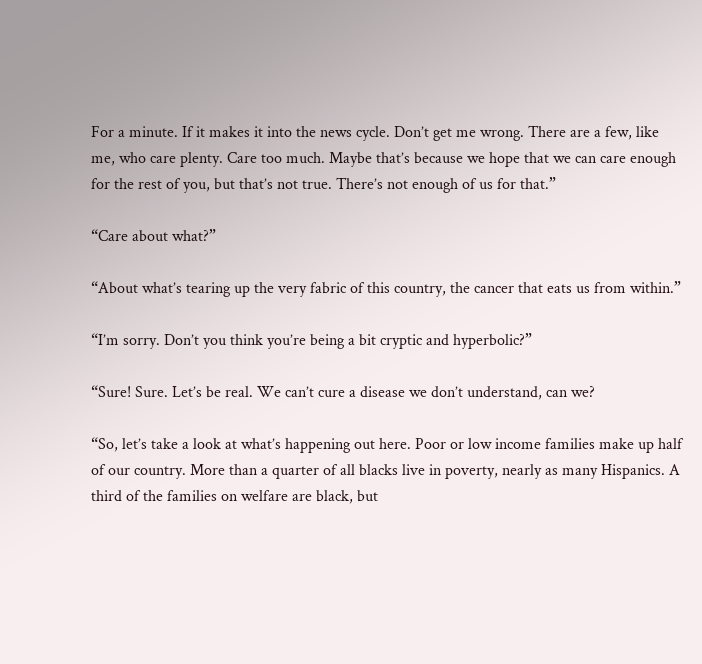For a minute. If it makes it into the news cycle. Don’t get me wrong. There are a few, like me, who care plenty. Care too much. Maybe that’s because we hope that we can care enough for the rest of you, but that’s not true. There’s not enough of us for that.”

“Care about what?”

“About what’s tearing up the very fabric of this country, the cancer that eats us from within.”

“I’m sorry. Don’t you think you’re being a bit cryptic and hyperbolic?”

“Sure! Sure. Let’s be real. We can’t cure a disease we don’t understand, can we?

“So, let’s take a look at what’s happening out here. Poor or low income families make up half of our country. More than a quarter of all blacks live in poverty, nearly as many Hispanics. A third of the families on welfare are black, but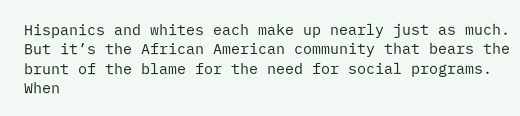Hispanics and whites each make up nearly just as much. But it’s the African American community that bears the brunt of the blame for the need for social programs. When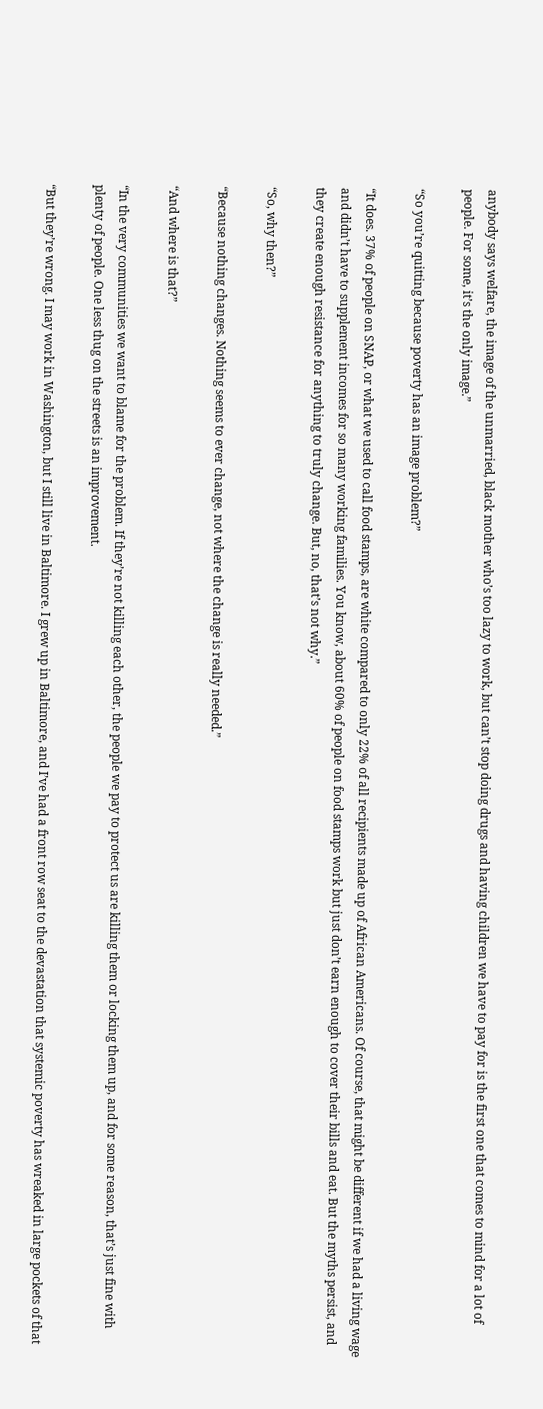anybody says welfare, the image of the unmarried, black mother who’s too lazy to work, but can’t stop doing drugs and having children we have to pay for is the first one that comes to mind for a lot of people. For some, it’s the only image.”

“So you’re quitting because poverty has an image problem?”

“It does. 37% of people on SNAP, or what we used to call food stamps, are white compared to only 22% of all recipients made up of African Americans. Of course, that might be different if we had a living wage and didn’t have to supplement incomes for so many working families. You know, about 60% of people on food stamps work but just don’t earn enough to cover their bills and eat. But the myths persist, and they create enough resistance for anything to truly change. But, no, that’s not why.”

“So, why then?”

“Because nothing changes. Nothing seems to ever change, not where the change is really needed.”

“And where is that?”

“In the very communities we want to blame for the problem. If they’re not killing each other, the people we pay to protect us are killing them or locking them up, and for some reason, that’s just fine with plenty of people. One less thug on the streets is an improvement.

“But they’re wrong. I may work in Washington, but I still live in Baltimore. I grew up in Baltimore, and I’ve had a front row seat to the devastation that systemic poverty has wreaked in large pockets of that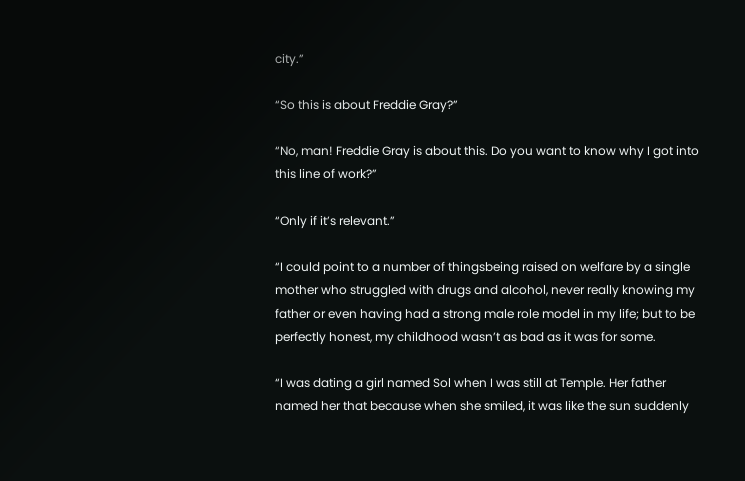city.”

“So this is about Freddie Gray?”

“No, man! Freddie Gray is about this. Do you want to know why I got into this line of work?”

“Only if it’s relevant.”

“I could point to a number of thingsbeing raised on welfare by a single mother who struggled with drugs and alcohol, never really knowing my father or even having had a strong male role model in my life; but to be perfectly honest, my childhood wasn’t as bad as it was for some.

“I was dating a girl named Sol when I was still at Temple. Her father named her that because when she smiled, it was like the sun suddenly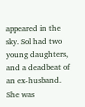appeared in the sky. Sol had two young daughters, and a deadbeat of an ex-husband. She was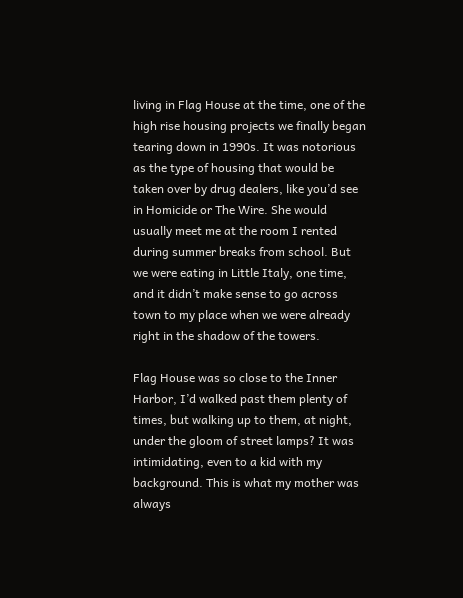living in Flag House at the time, one of the high rise housing projects we finally began tearing down in 1990s. It was notorious as the type of housing that would be taken over by drug dealers, like you’d see in Homicide or The Wire. She would usually meet me at the room I rented during summer breaks from school. But we were eating in Little Italy, one time, and it didn’t make sense to go across town to my place when we were already right in the shadow of the towers.

Flag House was so close to the Inner Harbor, I’d walked past them plenty of times, but walking up to them, at night, under the gloom of street lamps? It was intimidating, even to a kid with my background. This is what my mother was always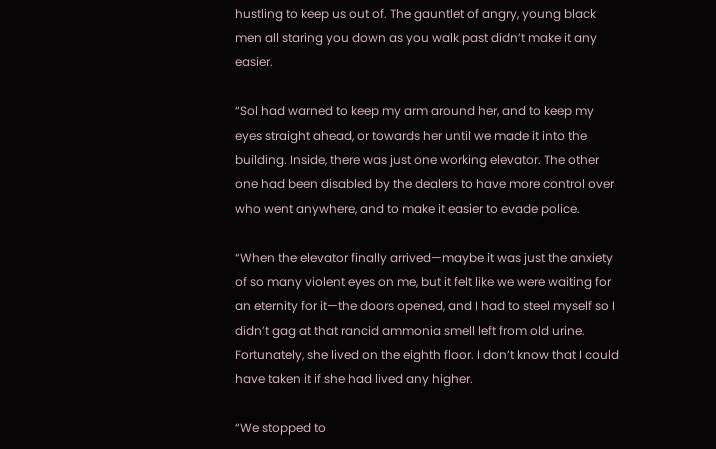hustling to keep us out of. The gauntlet of angry, young black men all staring you down as you walk past didn’t make it any easier.

“Sol had warned to keep my arm around her, and to keep my eyes straight ahead, or towards her until we made it into the building. Inside, there was just one working elevator. The other one had been disabled by the dealers to have more control over who went anywhere, and to make it easier to evade police.

“When the elevator finally arrived—maybe it was just the anxiety of so many violent eyes on me, but it felt like we were waiting for an eternity for it—the doors opened, and I had to steel myself so I didn’t gag at that rancid ammonia smell left from old urine. Fortunately, she lived on the eighth floor. I don’t know that I could have taken it if she had lived any higher.

“We stopped to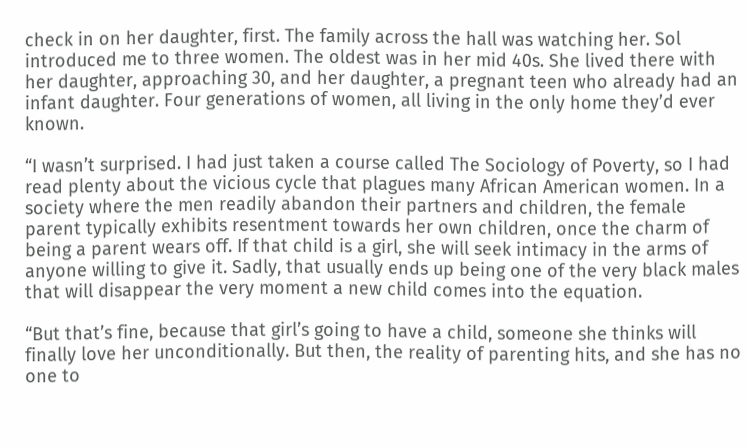check in on her daughter, first. The family across the hall was watching her. Sol introduced me to three women. The oldest was in her mid 40s. She lived there with her daughter, approaching 30, and her daughter, a pregnant teen who already had an infant daughter. Four generations of women, all living in the only home they’d ever known.

“I wasn’t surprised. I had just taken a course called The Sociology of Poverty, so I had read plenty about the vicious cycle that plagues many African American women. In a society where the men readily abandon their partners and children, the female parent typically exhibits resentment towards her own children, once the charm of being a parent wears off. If that child is a girl, she will seek intimacy in the arms of anyone willing to give it. Sadly, that usually ends up being one of the very black males that will disappear the very moment a new child comes into the equation.

“But that’s fine, because that girl’s going to have a child, someone she thinks will finally love her unconditionally. But then, the reality of parenting hits, and she has no one to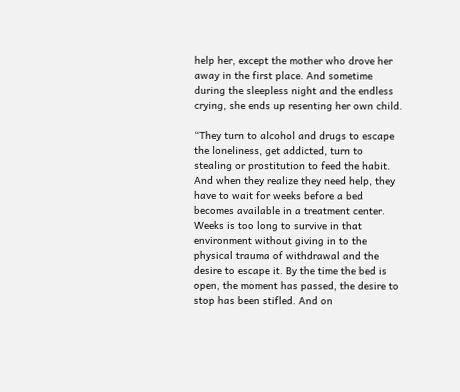help her, except the mother who drove her away in the first place. And sometime during the sleepless night and the endless crying, she ends up resenting her own child.

“They turn to alcohol and drugs to escape the loneliness, get addicted, turn to stealing or prostitution to feed the habit. And when they realize they need help, they have to wait for weeks before a bed becomes available in a treatment center. Weeks is too long to survive in that environment without giving in to the physical trauma of withdrawal and the desire to escape it. By the time the bed is open, the moment has passed, the desire to stop has been stifled. And on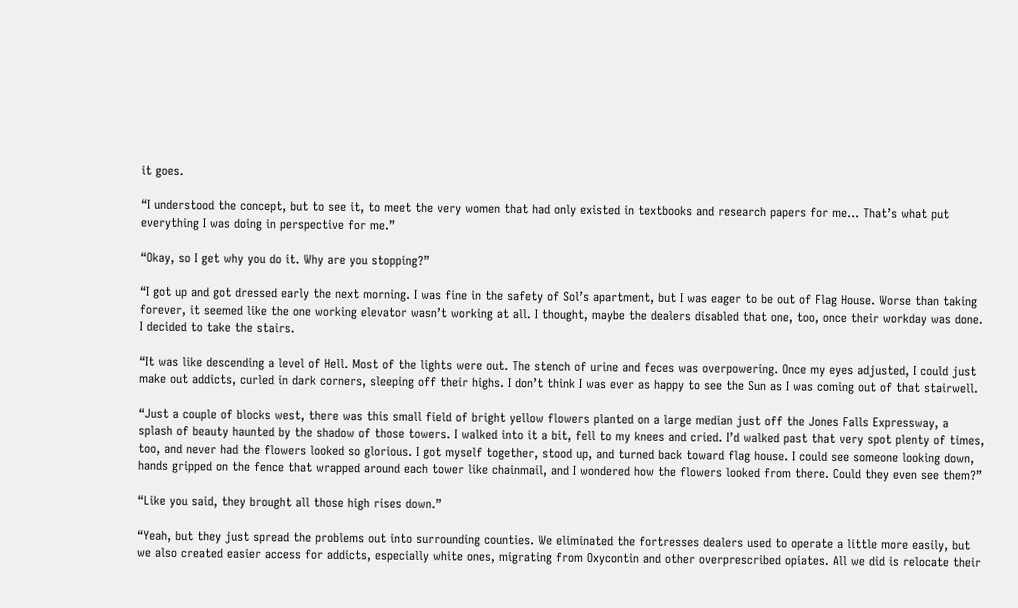it goes.

“I understood the concept, but to see it, to meet the very women that had only existed in textbooks and research papers for me… That’s what put everything I was doing in perspective for me.”

“Okay, so I get why you do it. Why are you stopping?”

“I got up and got dressed early the next morning. I was fine in the safety of Sol’s apartment, but I was eager to be out of Flag House. Worse than taking forever, it seemed like the one working elevator wasn’t working at all. I thought, maybe the dealers disabled that one, too, once their workday was done. I decided to take the stairs.

“It was like descending a level of Hell. Most of the lights were out. The stench of urine and feces was overpowering. Once my eyes adjusted, I could just make out addicts, curled in dark corners, sleeping off their highs. I don’t think I was ever as happy to see the Sun as I was coming out of that stairwell.

“Just a couple of blocks west, there was this small field of bright yellow flowers planted on a large median just off the Jones Falls Expressway, a splash of beauty haunted by the shadow of those towers. I walked into it a bit, fell to my knees and cried. I’d walked past that very spot plenty of times, too, and never had the flowers looked so glorious. I got myself together, stood up, and turned back toward flag house. I could see someone looking down, hands gripped on the fence that wrapped around each tower like chainmail, and I wondered how the flowers looked from there. Could they even see them?”

“Like you said, they brought all those high rises down.”

“Yeah, but they just spread the problems out into surrounding counties. We eliminated the fortresses dealers used to operate a little more easily, but we also created easier access for addicts, especially white ones, migrating from Oxycontin and other overprescribed opiates. All we did is relocate their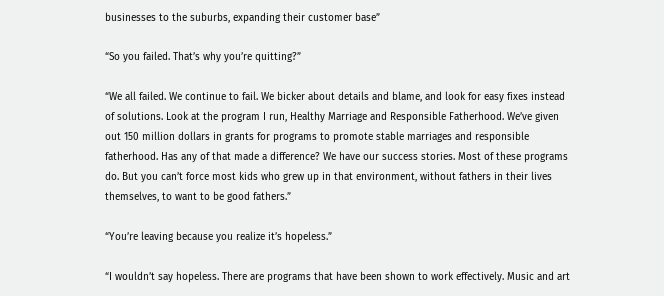businesses to the suburbs, expanding their customer base”

“So you failed. That’s why you’re quitting?”

“We all failed. We continue to fail. We bicker about details and blame, and look for easy fixes instead of solutions. Look at the program I run, Healthy Marriage and Responsible Fatherhood. We’ve given out 150 million dollars in grants for programs to promote stable marriages and responsible fatherhood. Has any of that made a difference? We have our success stories. Most of these programs do. But you can’t force most kids who grew up in that environment, without fathers in their lives themselves, to want to be good fathers.”

“You’re leaving because you realize it’s hopeless.”

“I wouldn’t say hopeless. There are programs that have been shown to work effectively. Music and art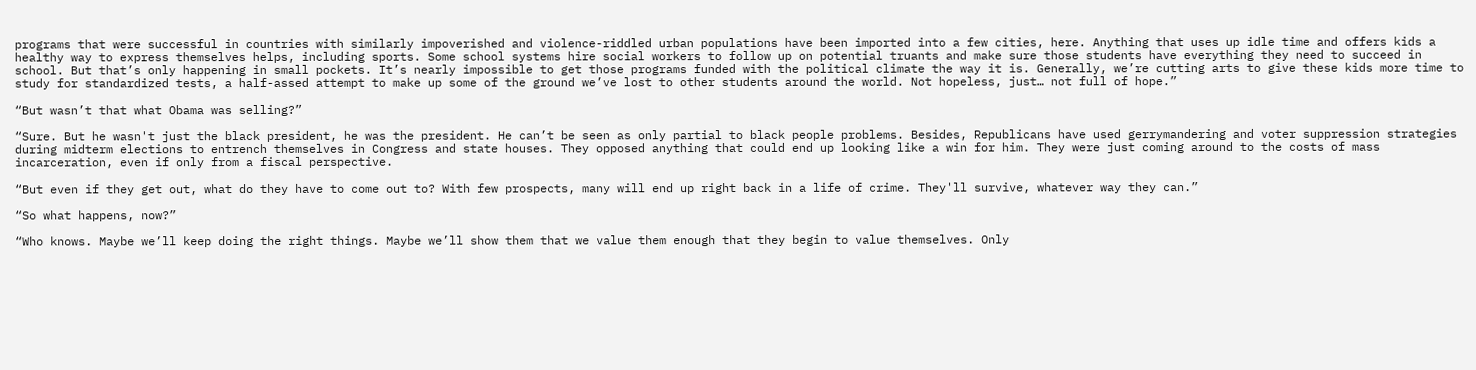programs that were successful in countries with similarly impoverished and violence-riddled urban populations have been imported into a few cities, here. Anything that uses up idle time and offers kids a healthy way to express themselves helps, including sports. Some school systems hire social workers to follow up on potential truants and make sure those students have everything they need to succeed in school. But that’s only happening in small pockets. It’s nearly impossible to get those programs funded with the political climate the way it is. Generally, we’re cutting arts to give these kids more time to study for standardized tests, a half-assed attempt to make up some of the ground we’ve lost to other students around the world. Not hopeless, just… not full of hope.”

“But wasn’t that what Obama was selling?”

“Sure. But he wasn't just the black president, he was the president. He can’t be seen as only partial to black people problems. Besides, Republicans have used gerrymandering and voter suppression strategies during midterm elections to entrench themselves in Congress and state houses. They opposed anything that could end up looking like a win for him. They were just coming around to the costs of mass incarceration, even if only from a fiscal perspective.

“But even if they get out, what do they have to come out to? With few prospects, many will end up right back in a life of crime. They'll survive, whatever way they can.”

“So what happens, now?”

“Who knows. Maybe we’ll keep doing the right things. Maybe we’ll show them that we value them enough that they begin to value themselves. Only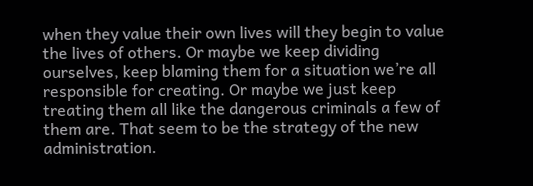when they value their own lives will they begin to value the lives of others. Or maybe we keep dividing ourselves, keep blaming them for a situation we’re all responsible for creating. Or maybe we just keep treating them all like the dangerous criminals a few of them are. That seem to be the strategy of the new administration.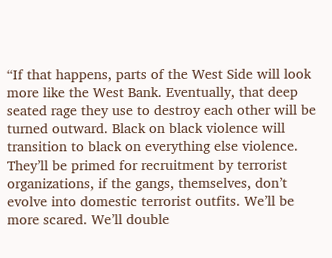“If that happens, parts of the West Side will look more like the West Bank. Eventually, that deep seated rage they use to destroy each other will be turned outward. Black on black violence will transition to black on everything else violence. They’ll be primed for recruitment by terrorist organizations, if the gangs, themselves, don’t evolve into domestic terrorist outfits. We’ll be more scared. We’ll double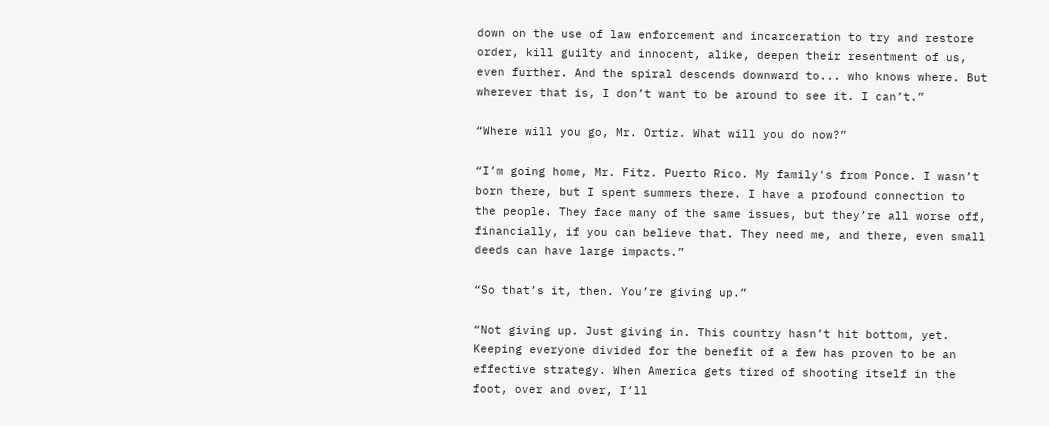down on the use of law enforcement and incarceration to try and restore order, kill guilty and innocent, alike, deepen their resentment of us, even further. And the spiral descends downward to... who knows where. But wherever that is, I don’t want to be around to see it. I can’t.”

“Where will you go, Mr. Ortiz. What will you do now?”

“I’m going home, Mr. Fitz. Puerto Rico. My family's from Ponce. I wasn’t born there, but I spent summers there. I have a profound connection to the people. They face many of the same issues, but they’re all worse off, financially, if you can believe that. They need me, and there, even small deeds can have large impacts.”

“So that’s it, then. You’re giving up.”

“Not giving up. Just giving in. This country hasn’t hit bottom, yet. Keeping everyone divided for the benefit of a few has proven to be an effective strategy. When America gets tired of shooting itself in the foot, over and over, I’ll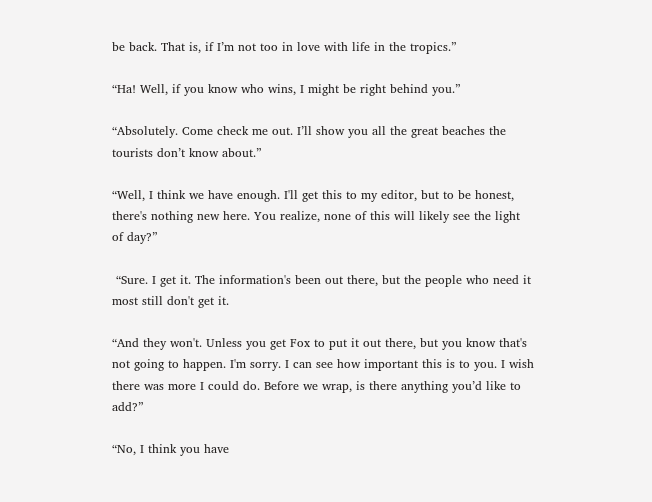be back. That is, if I’m not too in love with life in the tropics.”

“Ha! Well, if you know who wins, I might be right behind you.”

“Absolutely. Come check me out. I’ll show you all the great beaches the tourists don’t know about.”

“Well, I think we have enough. I'll get this to my editor, but to be honest, there's nothing new here. You realize, none of this will likely see the light of day?”

 “Sure. I get it. The information's been out there, but the people who need it most still don't get it.

“And they won't. Unless you get Fox to put it out there, but you know that's not going to happen. I'm sorry. I can see how important this is to you. I wish there was more I could do. Before we wrap, is there anything you’d like to add?”

“No, I think you have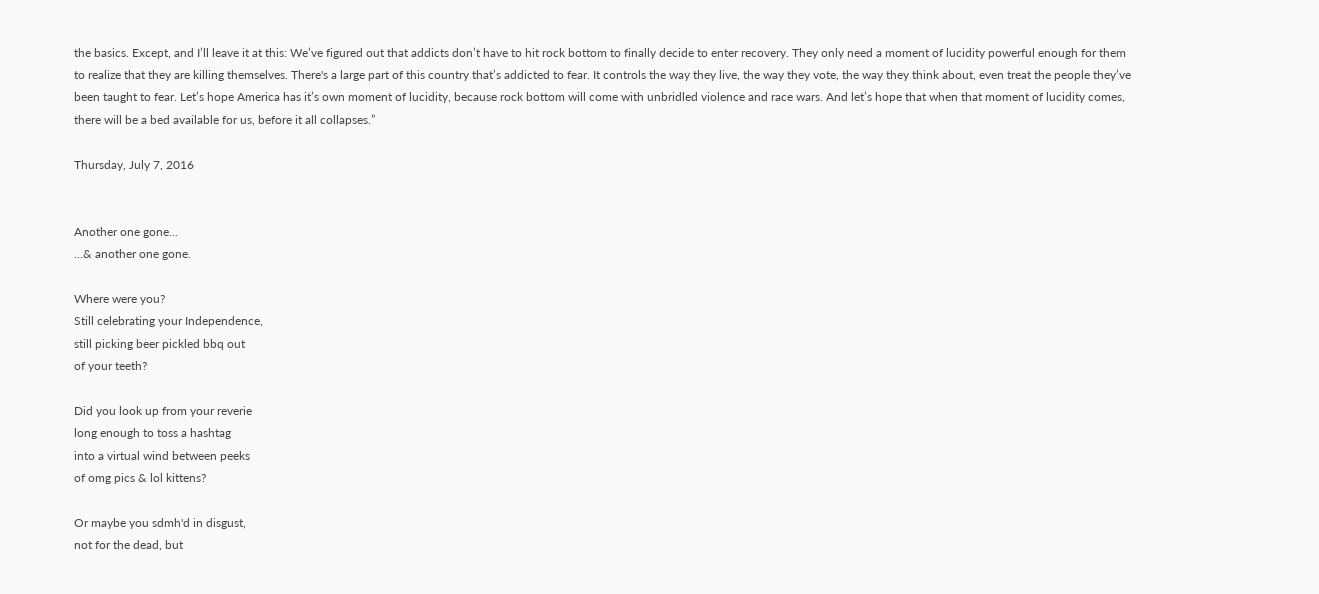the basics. Except, and I’ll leave it at this: We’ve figured out that addicts don’t have to hit rock bottom to finally decide to enter recovery. They only need a moment of lucidity powerful enough for them to realize that they are killing themselves. There's a large part of this country that’s addicted to fear. It controls the way they live, the way they vote, the way they think about, even treat the people they’ve been taught to fear. Let’s hope America has it’s own moment of lucidity, because rock bottom will come with unbridled violence and race wars. And let’s hope that when that moment of lucidity comes, there will be a bed available for us, before it all collapses.”

Thursday, July 7, 2016


Another one gone...
...& another one gone.

Where were you?
Still celebrating your Independence,
still picking beer pickled bbq out
of your teeth?

Did you look up from your reverie
long enough to toss a hashtag
into a virtual wind between peeks
of omg pics & lol kittens?

Or maybe you sdmh'd in disgust,
not for the dead, but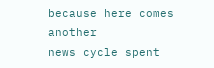because here comes another
news cycle spent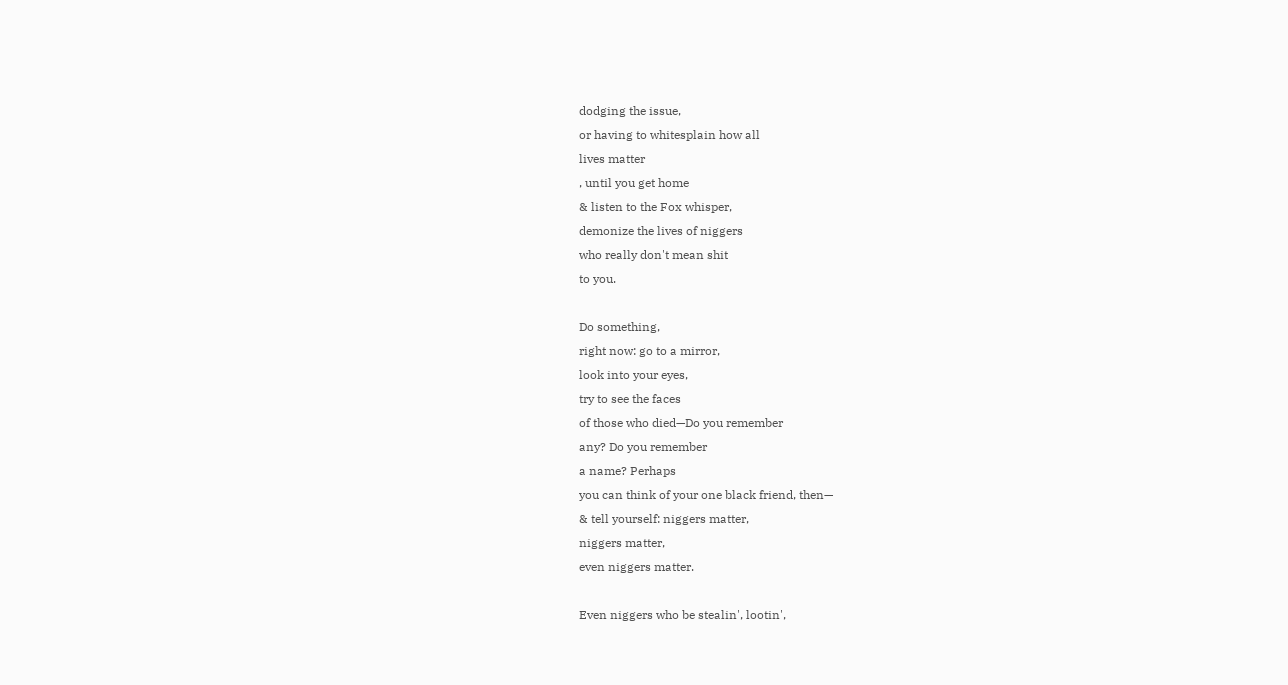dodging the issue,
or having to whitesplain how all
lives matter
, until you get home
& listen to the Fox whisper,
demonize the lives of niggers
who really don't mean shit
to you.

Do something,
right now: go to a mirror,
look into your eyes,
try to see the faces
of those who died—Do you remember
any? Do you remember
a name? Perhaps
you can think of your one black friend, then—
& tell yourself: niggers matter,
niggers matter,
even niggers matter.

Even niggers who be stealin', lootin',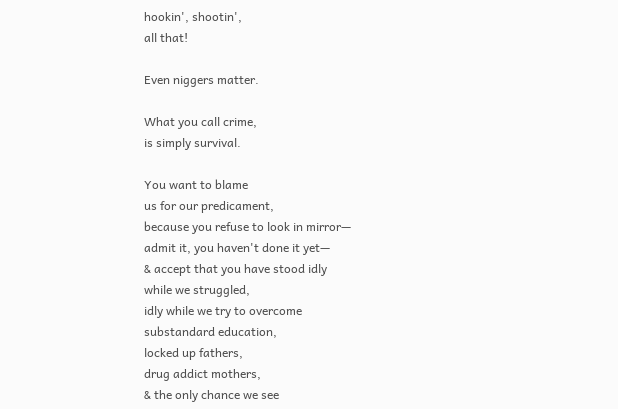hookin', shootin',
all that!

Even niggers matter.

What you call crime,
is simply survival.

You want to blame
us for our predicament,
because you refuse to look in mirror—
admit it, you haven't done it yet—
& accept that you have stood idly
while we struggled,
idly while we try to overcome
substandard education,
locked up fathers,
drug addict mothers,
& the only chance we see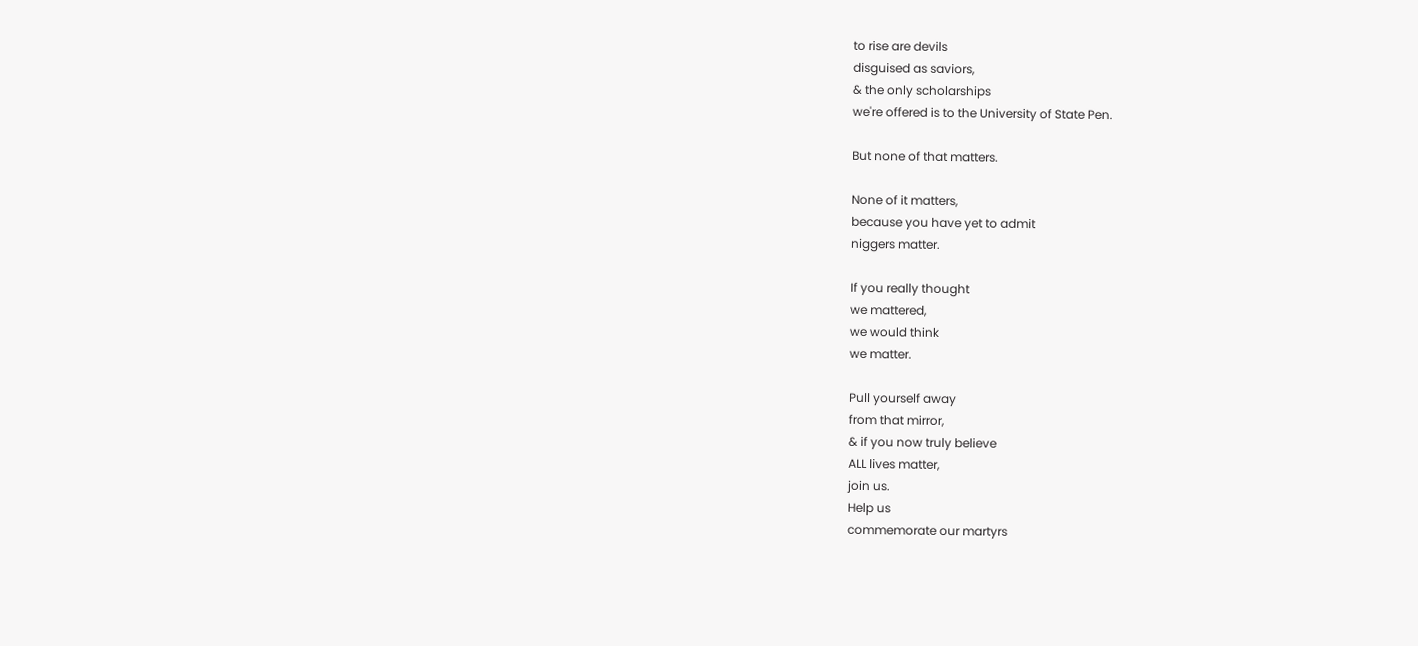to rise are devils
disguised as saviors,
& the only scholarships
we're offered is to the University of State Pen.

But none of that matters.

None of it matters,
because you have yet to admit
niggers matter.

If you really thought
we mattered,
we would think
we matter.

Pull yourself away
from that mirror,
& if you now truly believe
ALL lives matter,
join us.
Help us
commemorate our martyrs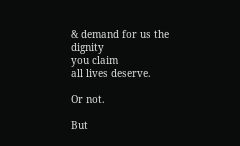& demand for us the dignity
you claim
all lives deserve.

Or not.

But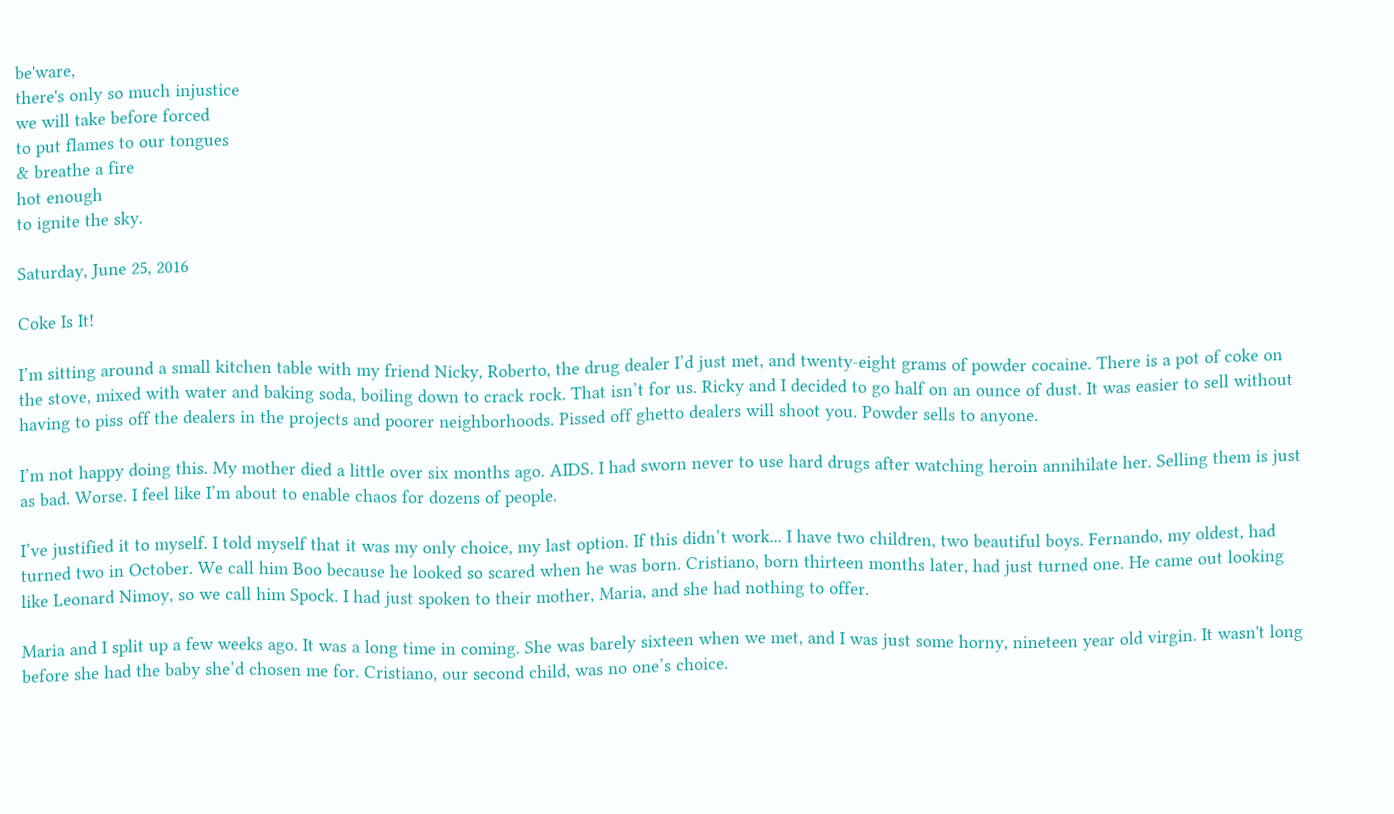be'ware,
there's only so much injustice
we will take before forced
to put flames to our tongues
& breathe a fire
hot enough
to ignite the sky.

Saturday, June 25, 2016

Coke Is It!

I’m sitting around a small kitchen table with my friend Nicky, Roberto, the drug dealer I’d just met, and twenty-eight grams of powder cocaine. There is a pot of coke on the stove, mixed with water and baking soda, boiling down to crack rock. That isn’t for us. Ricky and I decided to go half on an ounce of dust. It was easier to sell without having to piss off the dealers in the projects and poorer neighborhoods. Pissed off ghetto dealers will shoot you. Powder sells to anyone.

I’m not happy doing this. My mother died a little over six months ago. AIDS. I had sworn never to use hard drugs after watching heroin annihilate her. Selling them is just as bad. Worse. I feel like I’m about to enable chaos for dozens of people.

I’ve justified it to myself. I told myself that it was my only choice, my last option. If this didn’t work... I have two children, two beautiful boys. Fernando, my oldest, had turned two in October. We call him Boo because he looked so scared when he was born. Cristiano, born thirteen months later, had just turned one. He came out looking like Leonard Nimoy, so we call him Spock. I had just spoken to their mother, Maria, and she had nothing to offer.

Maria and I split up a few weeks ago. It was a long time in coming. She was barely sixteen when we met, and I was just some horny, nineteen year old virgin. It wasn't long before she had the baby she’d chosen me for. Cristiano, our second child, was no one’s choice.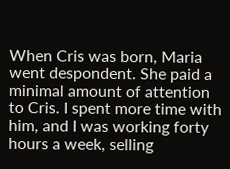When Cris was born, Maria went despondent. She paid a minimal amount of attention to Cris. I spent more time with him, and I was working forty hours a week, selling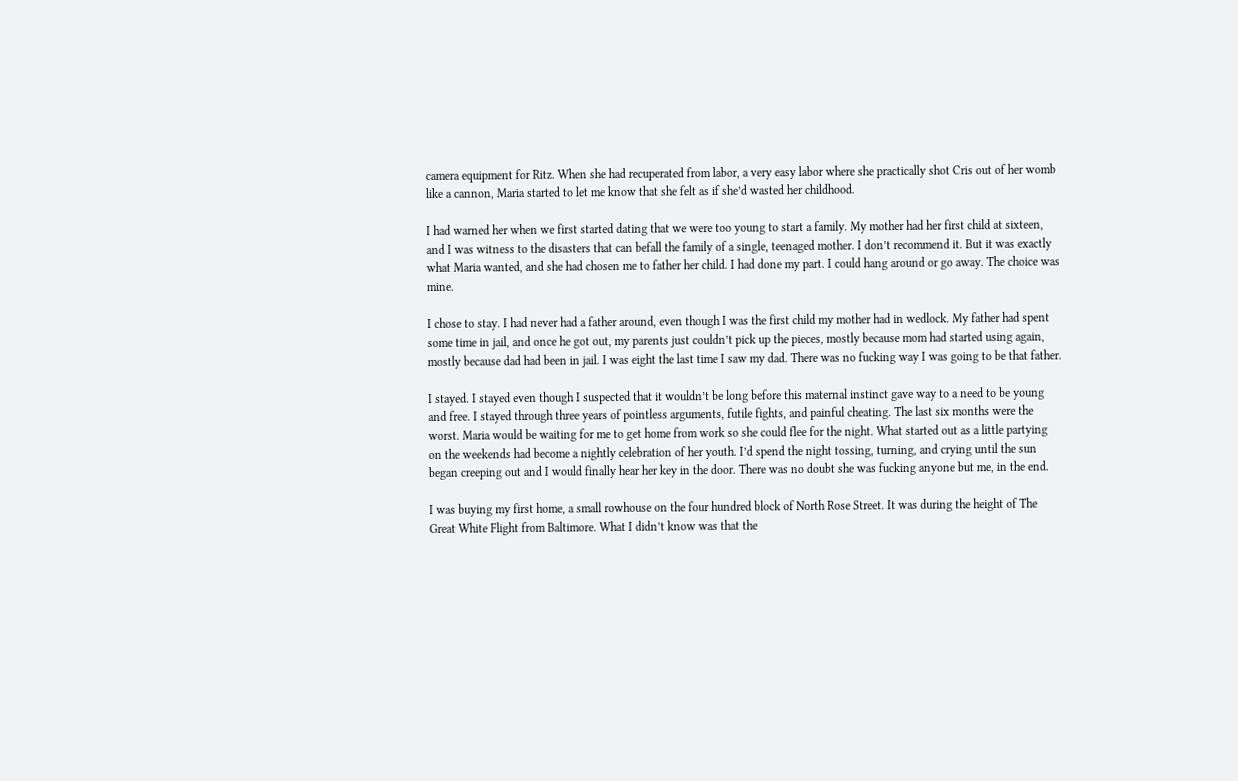camera equipment for Ritz. When she had recuperated from labor, a very easy labor where she practically shot Cris out of her womb like a cannon, Maria started to let me know that she felt as if she’d wasted her childhood.

I had warned her when we first started dating that we were too young to start a family. My mother had her first child at sixteen, and I was witness to the disasters that can befall the family of a single, teenaged mother. I don’t recommend it. But it was exactly what Maria wanted, and she had chosen me to father her child. I had done my part. I could hang around or go away. The choice was mine.

I chose to stay. I had never had a father around, even though I was the first child my mother had in wedlock. My father had spent some time in jail, and once he got out, my parents just couldn’t pick up the pieces, mostly because mom had started using again, mostly because dad had been in jail. I was eight the last time I saw my dad. There was no fucking way I was going to be that father.

I stayed. I stayed even though I suspected that it wouldn’t be long before this maternal instinct gave way to a need to be young and free. I stayed through three years of pointless arguments, futile fights, and painful cheating. The last six months were the worst. Maria would be waiting for me to get home from work so she could flee for the night. What started out as a little partying on the weekends had become a nightly celebration of her youth. I’d spend the night tossing, turning, and crying until the sun began creeping out and I would finally hear her key in the door. There was no doubt she was fucking anyone but me, in the end.

I was buying my first home, a small rowhouse on the four hundred block of North Rose Street. It was during the height of The Great White Flight from Baltimore. What I didn’t know was that the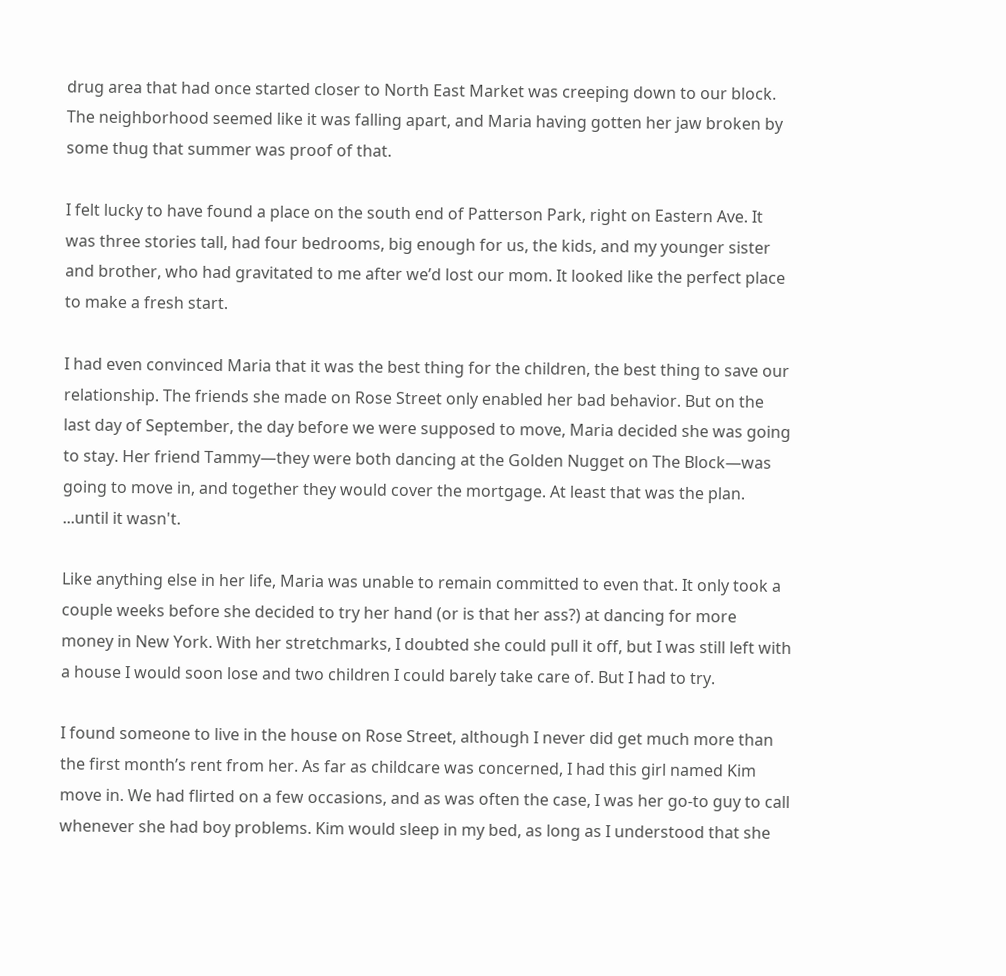drug area that had once started closer to North East Market was creeping down to our block. The neighborhood seemed like it was falling apart, and Maria having gotten her jaw broken by some thug that summer was proof of that.

I felt lucky to have found a place on the south end of Patterson Park, right on Eastern Ave. It was three stories tall, had four bedrooms, big enough for us, the kids, and my younger sister and brother, who had gravitated to me after we’d lost our mom. It looked like the perfect place to make a fresh start.

I had even convinced Maria that it was the best thing for the children, the best thing to save our relationship. The friends she made on Rose Street only enabled her bad behavior. But on the last day of September, the day before we were supposed to move, Maria decided she was going to stay. Her friend Tammy—they were both dancing at the Golden Nugget on The Block—was going to move in, and together they would cover the mortgage. At least that was the plan. ...until it wasn't.

Like anything else in her life, Maria was unable to remain committed to even that. It only took a couple weeks before she decided to try her hand (or is that her ass?) at dancing for more money in New York. With her stretchmarks, I doubted she could pull it off, but I was still left with a house I would soon lose and two children I could barely take care of. But I had to try.

I found someone to live in the house on Rose Street, although I never did get much more than the first month’s rent from her. As far as childcare was concerned, I had this girl named Kim move in. We had flirted on a few occasions, and as was often the case, I was her go-to guy to call whenever she had boy problems. Kim would sleep in my bed, as long as I understood that she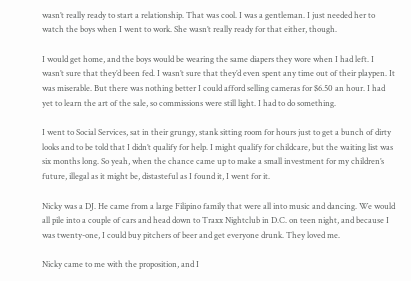wasn’t really ready to start a relationship. That was cool. I was a gentleman. I just needed her to watch the boys when I went to work. She wasn’t really ready for that either, though.

I would get home, and the boys would be wearing the same diapers they wore when I had left. I wasn’t sure that they’d been fed. I wasn’t sure that they’d even spent any time out of their playpen. It was miserable. But there was nothing better I could afford selling cameras for $6.50 an hour. I had yet to learn the art of the sale, so commissions were still light. I had to do something.

I went to Social Services, sat in their grungy, stank sitting room for hours just to get a bunch of dirty looks and to be told that I didn’t qualify for help. I might qualify for childcare, but the waiting list was six months long. So yeah, when the chance came up to make a small investment for my children’s future, illegal as it might be, distasteful as I found it, I went for it.

Nicky was a DJ. He came from a large Filipino family that were all into music and dancing. We would all pile into a couple of cars and head down to Traxx Nightclub in D.C. on teen night, and because I was twenty-one, I could buy pitchers of beer and get everyone drunk. They loved me.

Nicky came to me with the proposition, and I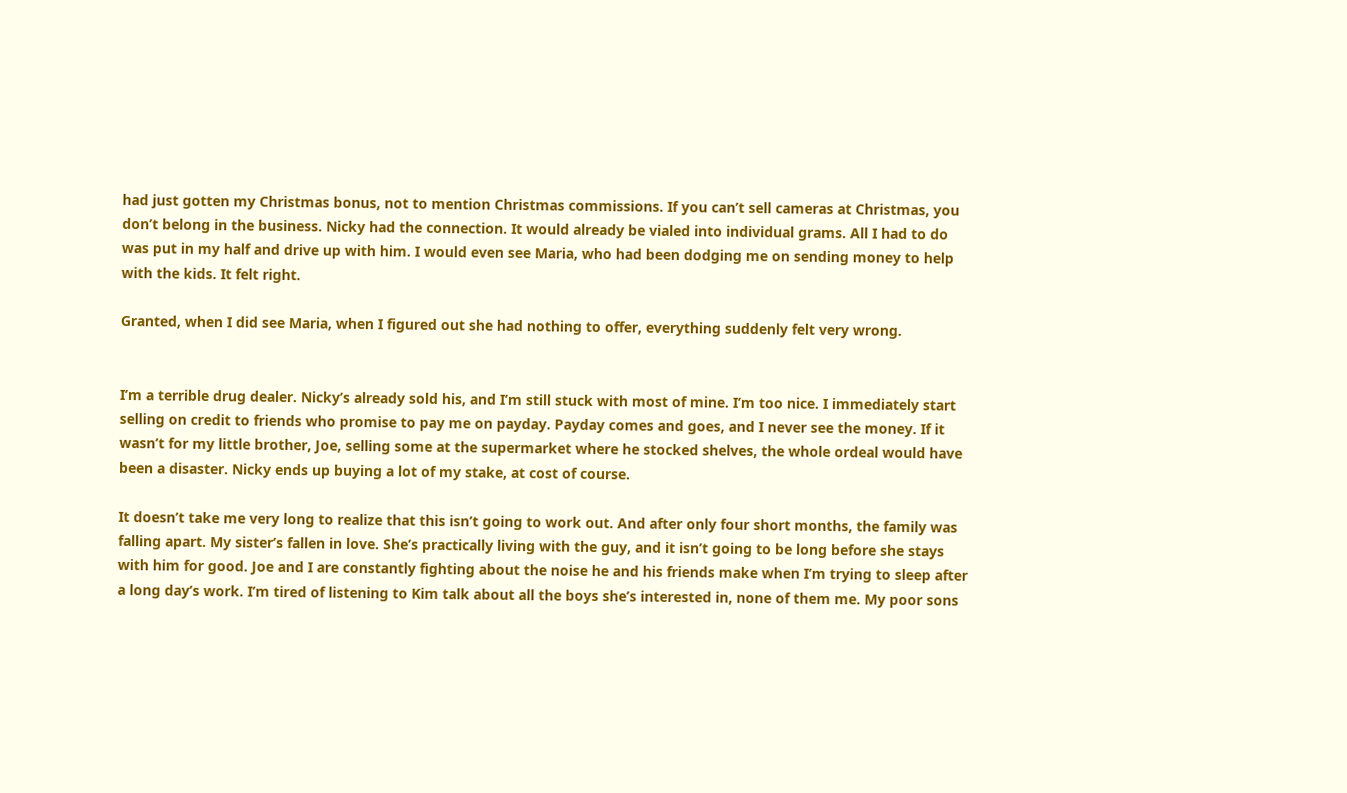had just gotten my Christmas bonus, not to mention Christmas commissions. If you can’t sell cameras at Christmas, you don’t belong in the business. Nicky had the connection. It would already be vialed into individual grams. All I had to do was put in my half and drive up with him. I would even see Maria, who had been dodging me on sending money to help with the kids. It felt right.

Granted, when I did see Maria, when I figured out she had nothing to offer, everything suddenly felt very wrong.


I’m a terrible drug dealer. Nicky’s already sold his, and I’m still stuck with most of mine. I’m too nice. I immediately start selling on credit to friends who promise to pay me on payday. Payday comes and goes, and I never see the money. If it wasn’t for my little brother, Joe, selling some at the supermarket where he stocked shelves, the whole ordeal would have been a disaster. Nicky ends up buying a lot of my stake, at cost of course.

It doesn’t take me very long to realize that this isn’t going to work out. And after only four short months, the family was falling apart. My sister’s fallen in love. She’s practically living with the guy, and it isn’t going to be long before she stays with him for good. Joe and I are constantly fighting about the noise he and his friends make when I’m trying to sleep after a long day’s work. I’m tired of listening to Kim talk about all the boys she’s interested in, none of them me. My poor sons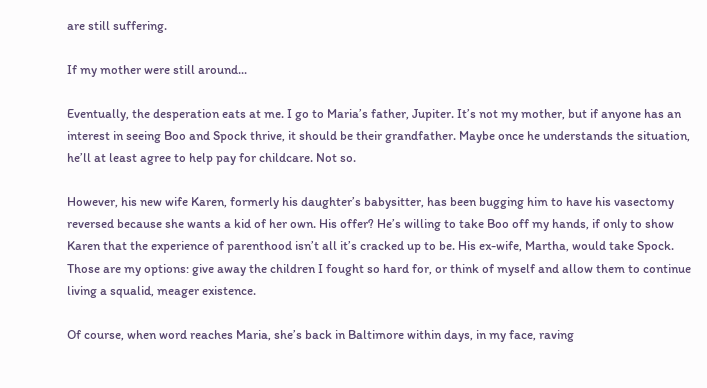are still suffering.

If my mother were still around...

Eventually, the desperation eats at me. I go to Maria’s father, Jupiter. It’s not my mother, but if anyone has an interest in seeing Boo and Spock thrive, it should be their grandfather. Maybe once he understands the situation, he’ll at least agree to help pay for childcare. Not so.

However, his new wife Karen, formerly his daughter’s babysitter, has been bugging him to have his vasectomy reversed because she wants a kid of her own. His offer? He’s willing to take Boo off my hands, if only to show Karen that the experience of parenthood isn’t all it’s cracked up to be. His ex-wife, Martha, would take Spock. Those are my options: give away the children I fought so hard for, or think of myself and allow them to continue living a squalid, meager existence.

Of course, when word reaches Maria, she’s back in Baltimore within days, in my face, raving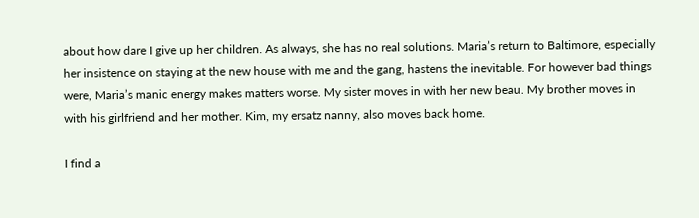about how dare I give up her children. As always, she has no real solutions. Maria’s return to Baltimore, especially her insistence on staying at the new house with me and the gang, hastens the inevitable. For however bad things were, Maria’s manic energy makes matters worse. My sister moves in with her new beau. My brother moves in with his girlfriend and her mother. Kim, my ersatz nanny, also moves back home.

I find a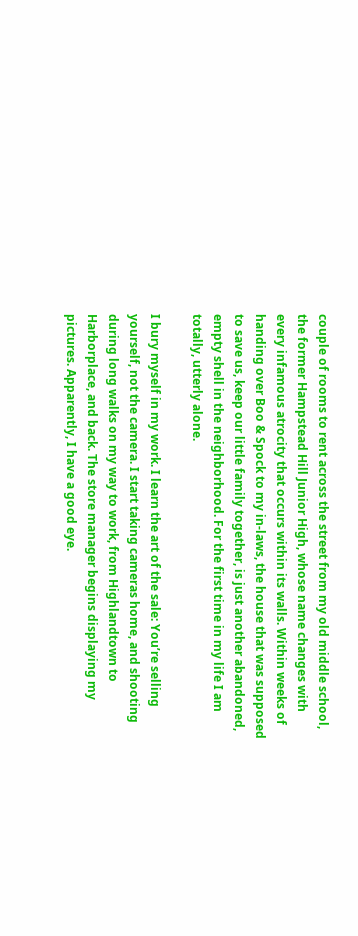couple of rooms to rent across the street from my old middle school, the former Hampstead Hill Junior High, whose name changes with every infamous atrocity that occurs within its walls. Within weeks of handing over Boo & Spock to my in-laws, the house that was supposed to save us, keep our little family together, is just another abandoned, empty shell in the neighborhood. For the first time in my life I am totally, utterly alone.

I bury myself in my work. I learn the art of the sale: You’re selling yourself, not the camera. I start taking cameras home, and shooting during long walks on my way to work, from Highlandtown to Harborplace, and back. The store manager begins displaying my pictures. Apparently, I have a good eye.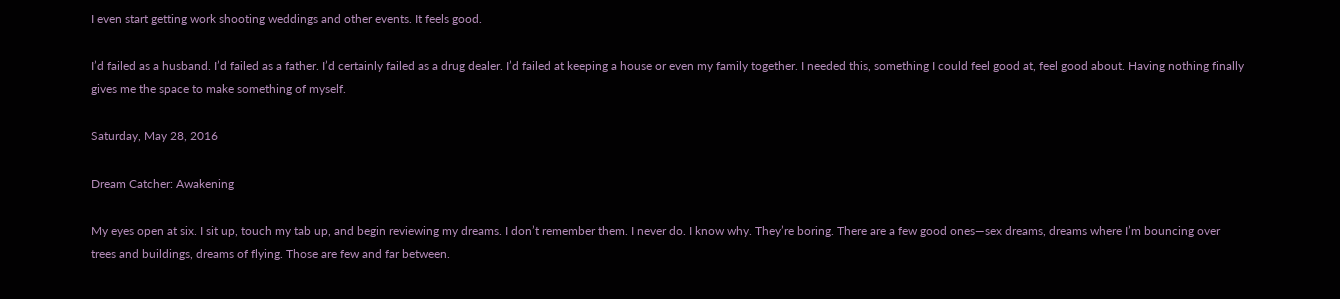I even start getting work shooting weddings and other events. It feels good.

I’d failed as a husband. I’d failed as a father. I’d certainly failed as a drug dealer. I’d failed at keeping a house or even my family together. I needed this, something I could feel good at, feel good about. Having nothing finally gives me the space to make something of myself.

Saturday, May 28, 2016

Dream Catcher: Awakening

My eyes open at six. I sit up, touch my tab up, and begin reviewing my dreams. I don’t remember them. I never do. I know why. They’re boring. There are a few good ones—sex dreams, dreams where I’m bouncing over trees and buildings, dreams of flying. Those are few and far between.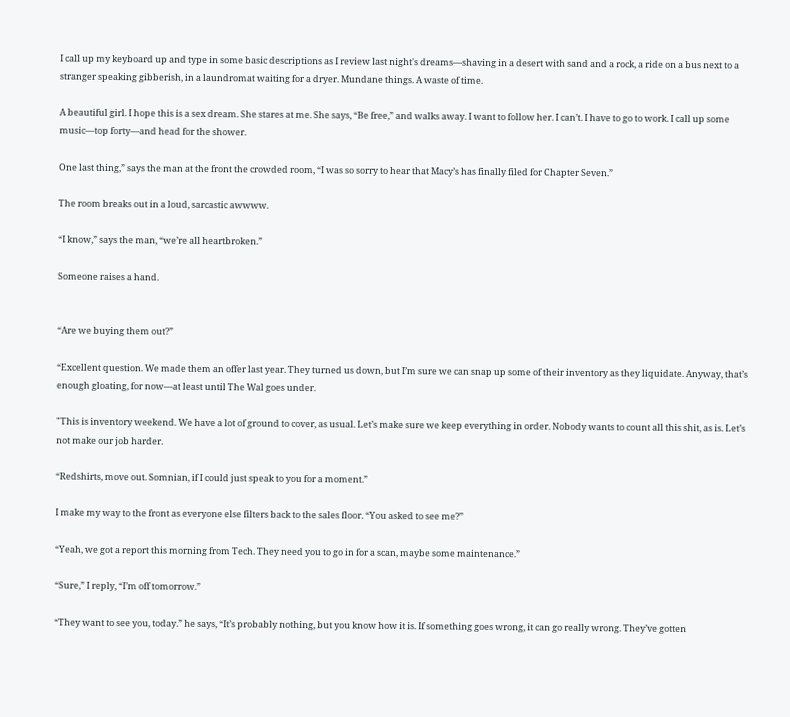I call up my keyboard up and type in some basic descriptions as I review last night's dreams—shaving in a desert with sand and a rock, a ride on a bus next to a stranger speaking gibberish, in a laundromat waiting for a dryer. Mundane things. A waste of time.

A beautiful girl. I hope this is a sex dream. She stares at me. She says, “Be free,” and walks away. I want to follow her. I can’t. I have to go to work. I call up some music—top forty—and head for the shower.

One last thing,” says the man at the front the crowded room, “I was so sorry to hear that Macy’s has finally filed for Chapter Seven.”

The room breaks out in a loud, sarcastic awwww.

“I know,” says the man, “we’re all heartbroken.”

Someone raises a hand.


“Are we buying them out?”

“Excellent question. We made them an offer last year. They turned us down, but I’m sure we can snap up some of their inventory as they liquidate. Anyway, that’s enough gloating, for now—at least until The Wal goes under.

"This is inventory weekend. We have a lot of ground to cover, as usual. Let’s make sure we keep everything in order. Nobody wants to count all this shit, as is. Let’s not make our job harder.

“Redshirts, move out. Somnian, if I could just speak to you for a moment.”

I make my way to the front as everyone else filters back to the sales floor. “You asked to see me?”

“Yeah, we got a report this morning from Tech. They need you to go in for a scan, maybe some maintenance.”

“Sure,” I reply, “I’m off tomorrow.”

“They want to see you, today.” he says, “It’s probably nothing, but you know how it is. If something goes wrong, it can go really wrong. They’ve gotten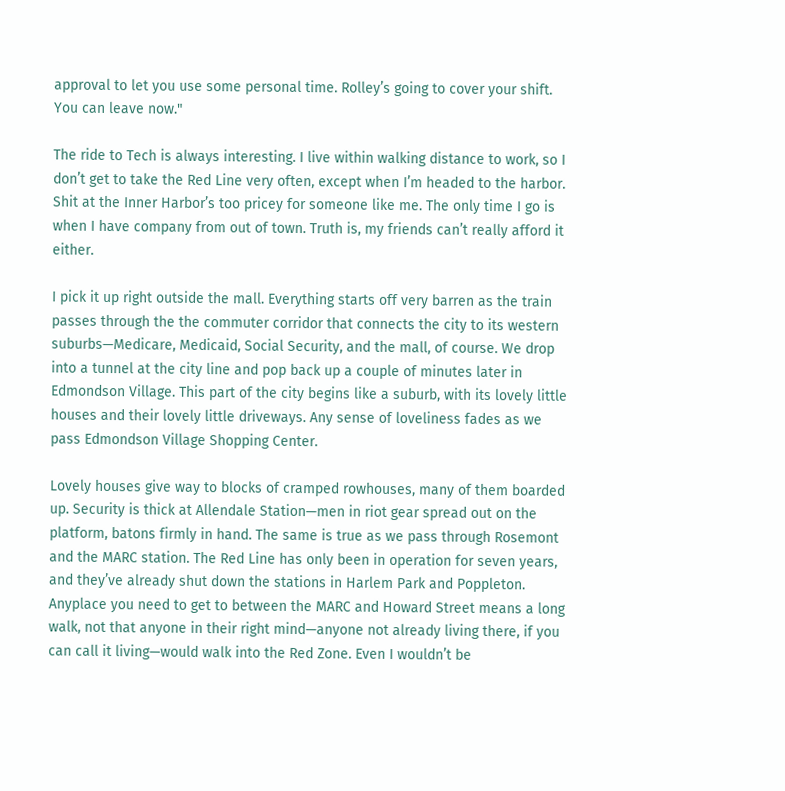approval to let you use some personal time. Rolley’s going to cover your shift. You can leave now."

The ride to Tech is always interesting. I live within walking distance to work, so I don’t get to take the Red Line very often, except when I’m headed to the harbor. Shit at the Inner Harbor’s too pricey for someone like me. The only time I go is when I have company from out of town. Truth is, my friends can’t really afford it either.

I pick it up right outside the mall. Everything starts off very barren as the train passes through the the commuter corridor that connects the city to its western suburbs—Medicare, Medicaid, Social Security, and the mall, of course. We drop into a tunnel at the city line and pop back up a couple of minutes later in Edmondson Village. This part of the city begins like a suburb, with its lovely little houses and their lovely little driveways. Any sense of loveliness fades as we pass Edmondson Village Shopping Center.

Lovely houses give way to blocks of cramped rowhouses, many of them boarded up. Security is thick at Allendale Station—men in riot gear spread out on the platform, batons firmly in hand. The same is true as we pass through Rosemont and the MARC station. The Red Line has only been in operation for seven years, and they’ve already shut down the stations in Harlem Park and Poppleton. Anyplace you need to get to between the MARC and Howard Street means a long walk, not that anyone in their right mind—anyone not already living there, if you can call it living—would walk into the Red Zone. Even I wouldn’t be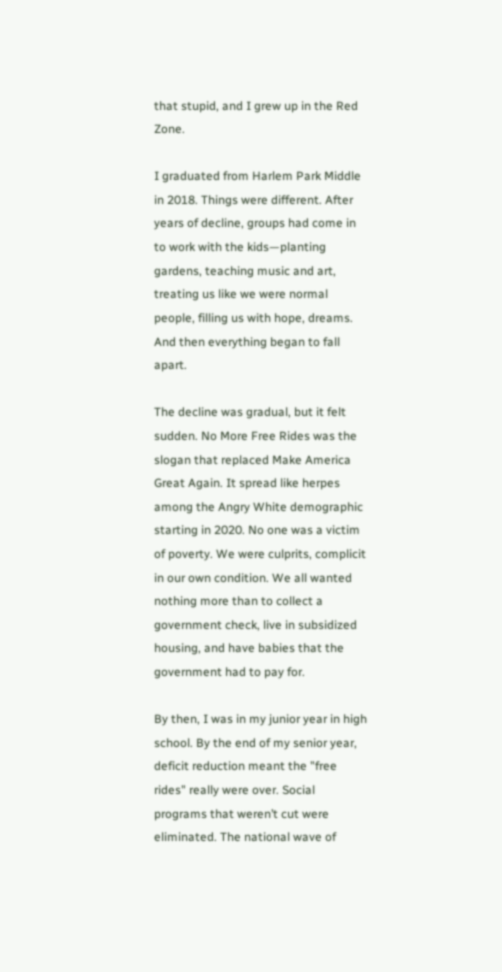that stupid, and I grew up in the Red Zone.

I graduated from Harlem Park Middle in 2018. Things were different. After years of decline, groups had come in to work with the kids—planting gardens, teaching music and art, treating us like we were normal people, filling us with hope, dreams. And then everything began to fall apart.

The decline was gradual, but it felt sudden. No More Free Rides was the slogan that replaced Make America Great Again. It spread like herpes among the Angry White demographic starting in 2020. No one was a victim of poverty. We were culprits, complicit in our own condition. We all wanted nothing more than to collect a government check, live in subsidized housing, and have babies that the government had to pay for.

By then, I was in my junior year in high school. By the end of my senior year, deficit reduction meant the "free rides" really were over. Social programs that weren’t cut were eliminated. The national wave of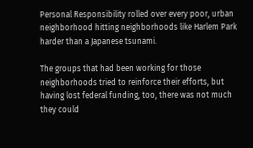Personal Responsibility rolled over every poor, urban neighborhood hitting neighborhoods like Harlem Park harder than a Japanese tsunami.

The groups that had been working for those neighborhoods tried to reinforce their efforts, but having lost federal funding, too, there was not much they could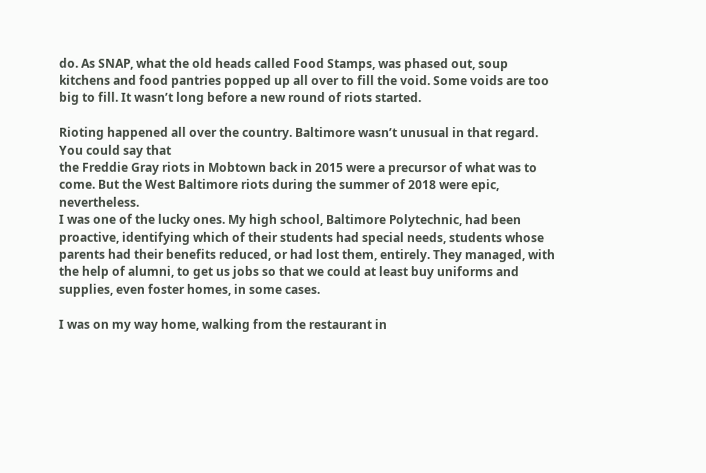do. As SNAP, what the old heads called Food Stamps, was phased out, soup kitchens and food pantries popped up all over to fill the void. Some voids are too big to fill. It wasn’t long before a new round of riots started.

Rioting happened all over the country. Baltimore wasn’t unusual in that regard. You could say that
the Freddie Gray riots in Mobtown back in 2015 were a precursor of what was to come. But the West Baltimore riots during the summer of 2018 were epic, nevertheless.
I was one of the lucky ones. My high school, Baltimore Polytechnic, had been proactive, identifying which of their students had special needs, students whose parents had their benefits reduced, or had lost them, entirely. They managed, with the help of alumni, to get us jobs so that we could at least buy uniforms and supplies, even foster homes, in some cases.

I was on my way home, walking from the restaurant in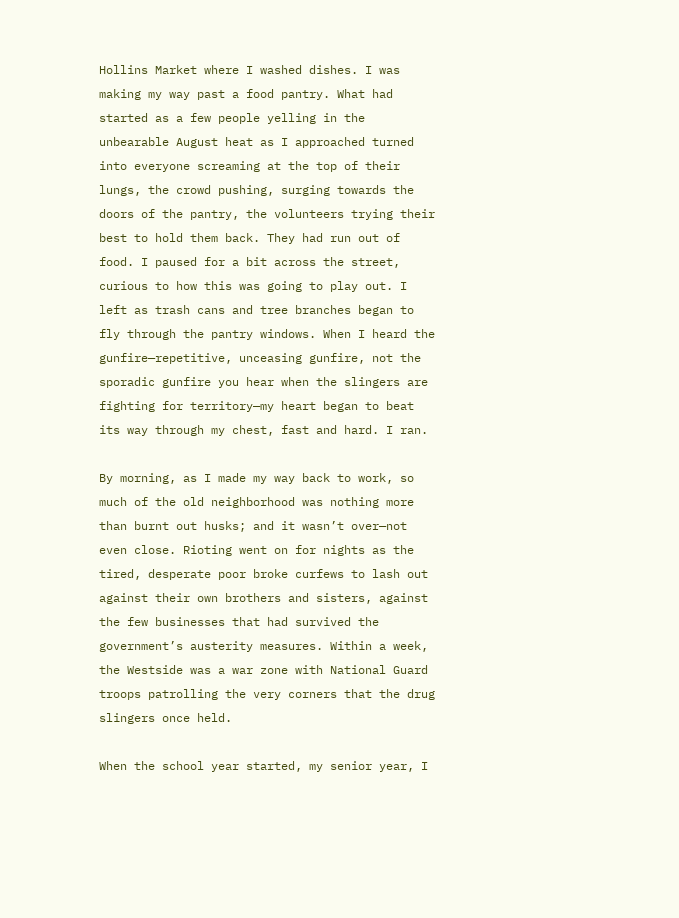Hollins Market where I washed dishes. I was making my way past a food pantry. What had started as a few people yelling in the unbearable August heat as I approached turned into everyone screaming at the top of their lungs, the crowd pushing, surging towards the doors of the pantry, the volunteers trying their best to hold them back. They had run out of food. I paused for a bit across the street, curious to how this was going to play out. I left as trash cans and tree branches began to fly through the pantry windows. When I heard the gunfire—repetitive, unceasing gunfire, not the sporadic gunfire you hear when the slingers are fighting for territory—my heart began to beat its way through my chest, fast and hard. I ran.

By morning, as I made my way back to work, so much of the old neighborhood was nothing more than burnt out husks; and it wasn’t over—not even close. Rioting went on for nights as the tired, desperate poor broke curfews to lash out against their own brothers and sisters, against the few businesses that had survived the government’s austerity measures. Within a week, the Westside was a war zone with National Guard troops patrolling the very corners that the drug slingers once held.

When the school year started, my senior year, I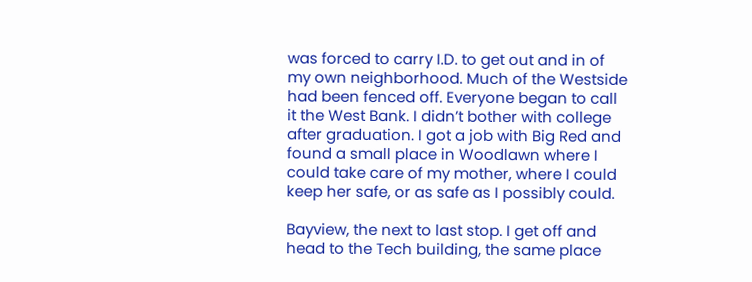was forced to carry I.D. to get out and in of my own neighborhood. Much of the Westside had been fenced off. Everyone began to call it the West Bank. I didn’t bother with college after graduation. I got a job with Big Red and found a small place in Woodlawn where I could take care of my mother, where I could keep her safe, or as safe as I possibly could.

Bayview, the next to last stop. I get off and head to the Tech building, the same place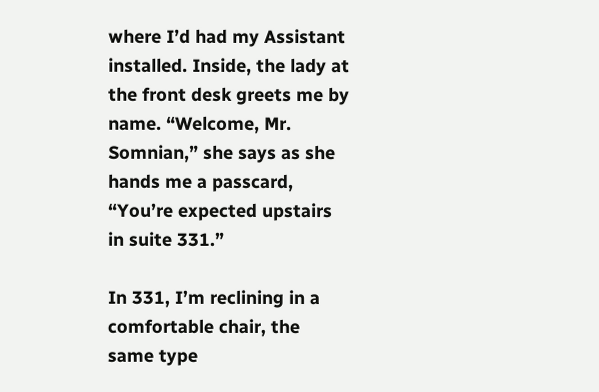where I’d had my Assistant installed. Inside, the lady at the front desk greets me by name. “Welcome, Mr. Somnian,” she says as she hands me a passcard, “You’re expected upstairs in suite 331.”

In 331, I’m reclining in a comfortable chair, the same type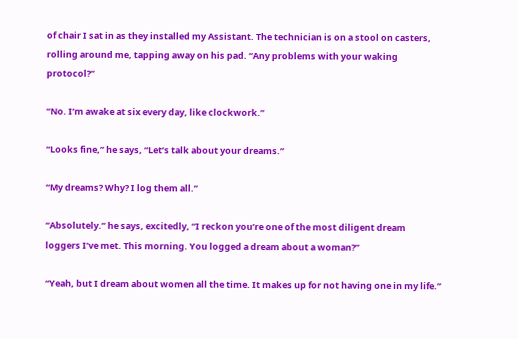of chair I sat in as they installed my Assistant. The technician is on a stool on casters, rolling around me, tapping away on his pad. “Any problems with your waking protocol?”

“No. I’m awake at six every day, like clockwork.”

“Looks fine,” he says, “Let’s talk about your dreams.”

“My dreams? Why? I log them all.”

“Absolutely.” he says, excitedly, “I reckon you’re one of the most diligent dream loggers I’ve met. This morning. You logged a dream about a woman?”

“Yeah, but I dream about women all the time. It makes up for not having one in my life.”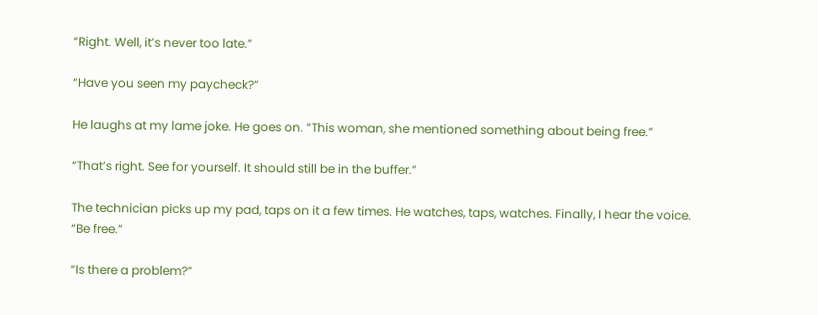“Right. Well, it’s never too late.”

“Have you seen my paycheck?”

He laughs at my lame joke. He goes on. “This woman, she mentioned something about being free.”

“That’s right. See for yourself. It should still be in the buffer.”

The technician picks up my pad, taps on it a few times. He watches, taps, watches. Finally, I hear the voice. “Be free.”

“Is there a problem?”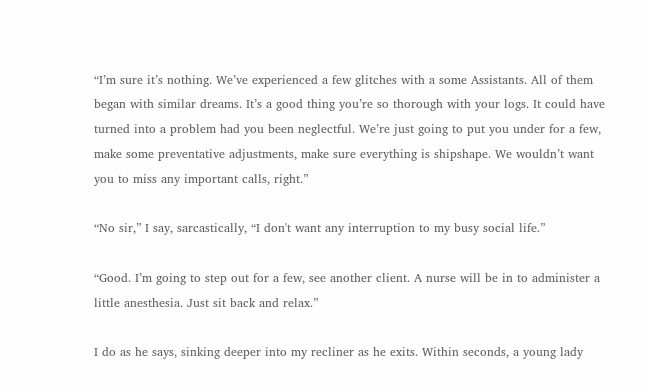“I’m sure it’s nothing. We’ve experienced a few glitches with a some Assistants. All of them began with similar dreams. It’s a good thing you’re so thorough with your logs. It could have turned into a problem had you been neglectful. We’re just going to put you under for a few, make some preventative adjustments, make sure everything is shipshape. We wouldn’t want you to miss any important calls, right.”

“No sir,” I say, sarcastically, “I don't want any interruption to my busy social life.”

“Good. I’m going to step out for a few, see another client. A nurse will be in to administer a little anesthesia. Just sit back and relax.”

I do as he says, sinking deeper into my recliner as he exits. Within seconds, a young lady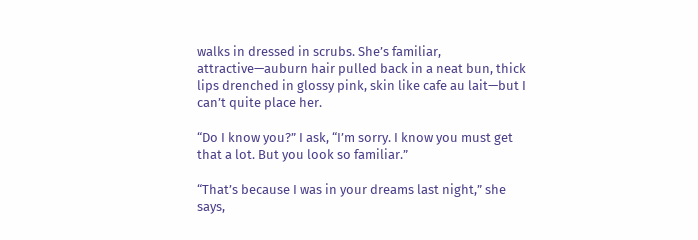walks in dressed in scrubs. She’s familiar, attractive—auburn hair pulled back in a neat bun, thick lips drenched in glossy pink, skin like cafe au lait—but I can’t quite place her.

“Do I know you?” I ask, “I’m sorry. I know you must get that a lot. But you look so familiar.”

“That’s because I was in your dreams last night,” she says,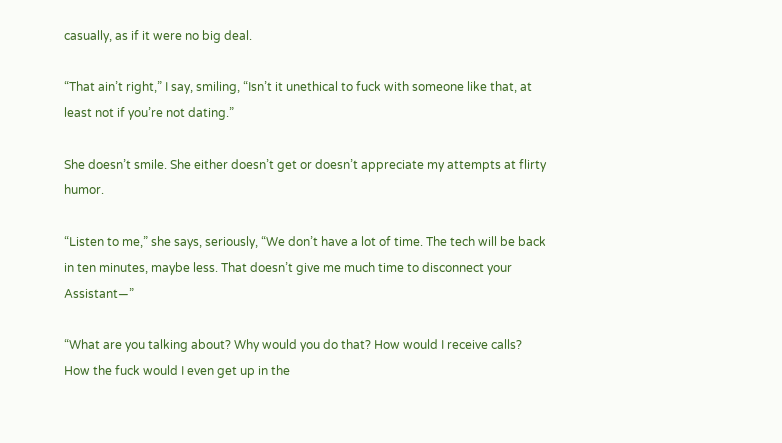casually, as if it were no big deal.

“That ain’t right,” I say, smiling, “Isn’t it unethical to fuck with someone like that, at least not if you’re not dating.”

She doesn’t smile. She either doesn’t get or doesn’t appreciate my attempts at flirty humor.

“Listen to me,” she says, seriously, “We don’t have a lot of time. The tech will be back in ten minutes, maybe less. That doesn’t give me much time to disconnect your Assistant—”

“What are you talking about? Why would you do that? How would I receive calls? How the fuck would I even get up in the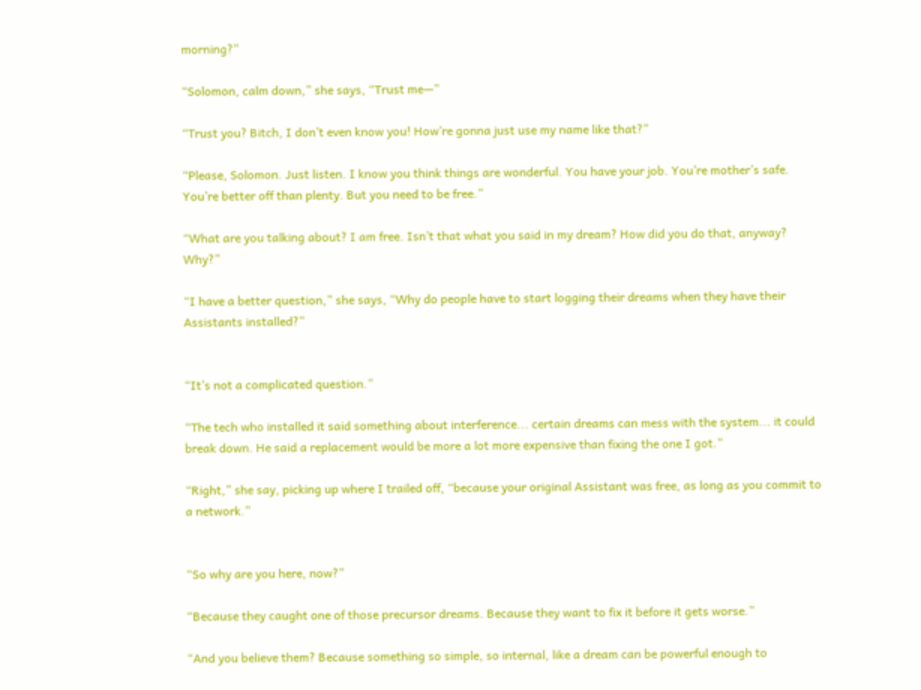morning?”

“Solomon, calm down,” she says, “Trust me—”

“Trust you? Bitch, I don’t even know you! How’re gonna just use my name like that?”

“Please, Solomon. Just listen. I know you think things are wonderful. You have your job. You’re mother’s safe. You’re better off than plenty. But you need to be free.”

“What are you talking about? I am free. Isn’t that what you said in my dream? How did you do that, anyway? Why?”

“I have a better question,” she says, “Why do people have to start logging their dreams when they have their Assistants installed?”


“It’s not a complicated question.”

“The tech who installed it said something about interference... certain dreams can mess with the system... it could break down. He said a replacement would be more a lot more expensive than fixing the one I got.”

“Right,” she say, picking up where I trailed off, “because your original Assistant was free, as long as you commit to a network.”


“So why are you here, now?”

“Because they caught one of those precursor dreams. Because they want to fix it before it gets worse.”

“And you believe them? Because something so simple, so internal, like a dream can be powerful enough to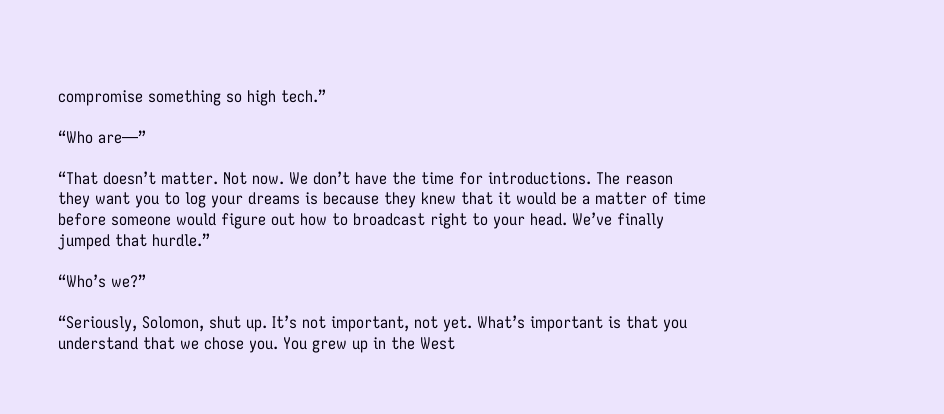compromise something so high tech.”

“Who are—”

“That doesn’t matter. Not now. We don’t have the time for introductions. The reason they want you to log your dreams is because they knew that it would be a matter of time before someone would figure out how to broadcast right to your head. We’ve finally jumped that hurdle.”

“Who’s we?”

“Seriously, Solomon, shut up. It’s not important, not yet. What’s important is that you understand that we chose you. You grew up in the West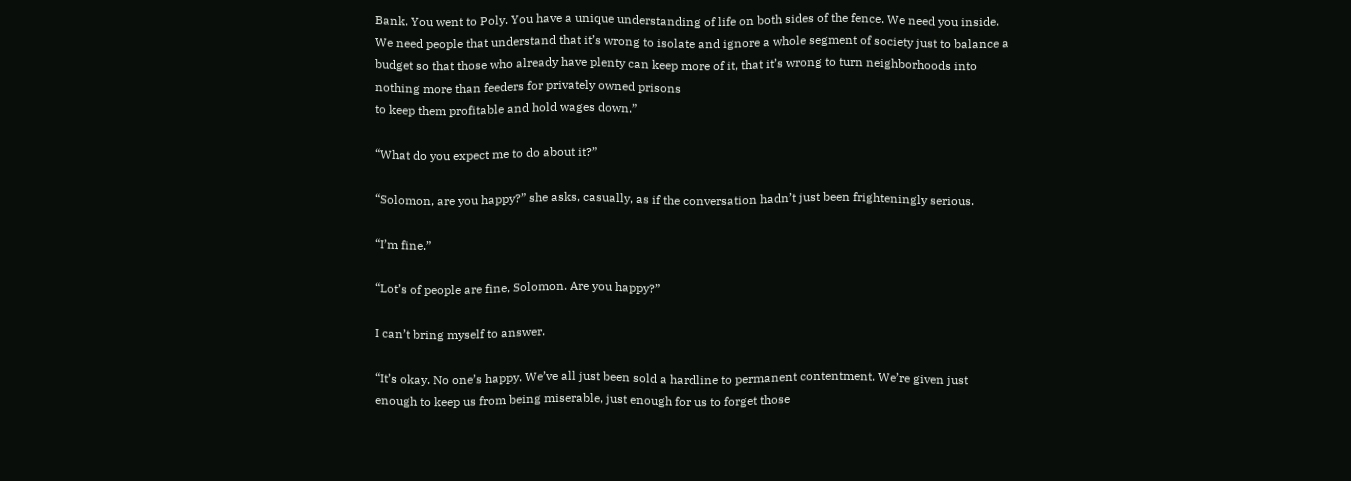Bank. You went to Poly. You have a unique understanding of life on both sides of the fence. We need you inside. We need people that understand that it’s wrong to isolate and ignore a whole segment of society just to balance a budget so that those who already have plenty can keep more of it, that it’s wrong to turn neighborhoods into nothing more than feeders for privately owned prisons
to keep them profitable and hold wages down.”

“What do you expect me to do about it?”

“Solomon, are you happy?” she asks, casually, as if the conversation hadn’t just been frighteningly serious.

“I’m fine.”

“Lot’s of people are fine, Solomon. Are you happy?”

I can’t bring myself to answer.

“It’s okay. No one’s happy. We’ve all just been sold a hardline to permanent contentment. We’re given just enough to keep us from being miserable, just enough for us to forget those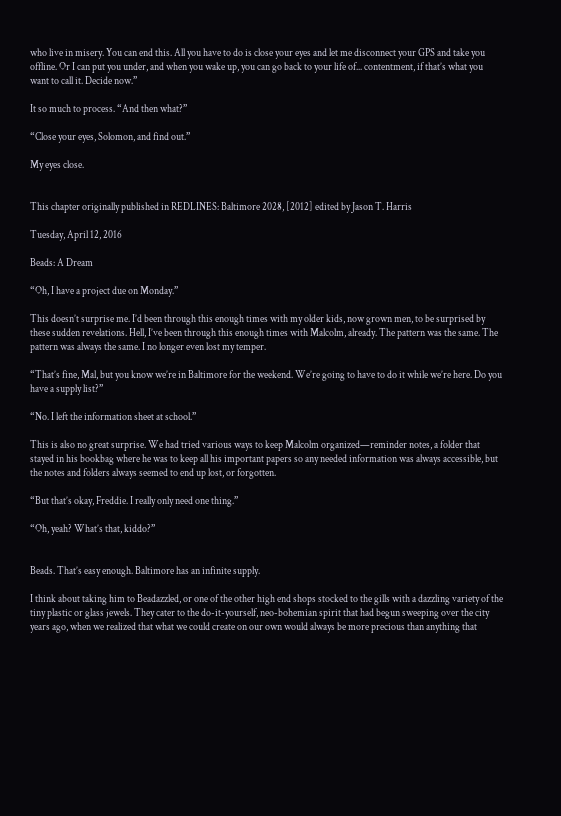who live in misery. You can end this. All you have to do is close your eyes and let me disconnect your GPS and take you offline. Or I can put you under, and when you wake up, you can go back to your life of... contentment, if that’s what you want to call it. Decide now.”

It so much to process. “And then what?”

“Close your eyes, Solomon, and find out.”

My eyes close.


This chapter originally published in REDLINES: Baltimore 2028, [2012] edited by Jason T. Harris

Tuesday, April 12, 2016

Beads: A Dream

“Oh, I have a project due on Monday.”

This doesn’t surprise me. I’d been through this enough times with my older kids, now grown men, to be surprised by these sudden revelations. Hell, I’ve been through this enough times with Malcolm, already. The pattern was the same. The pattern was always the same. I no longer even lost my temper.

“That’s fine, Mal, but you know we’re in Baltimore for the weekend. We’re going to have to do it while we’re here. Do you have a supply list?”

“No. I left the information sheet at school.”

This is also no great surprise. We had tried various ways to keep Malcolm organized—reminder notes, a folder that stayed in his bookbag where he was to keep all his important papers so any needed information was always accessible, but the notes and folders always seemed to end up lost, or forgotten.

“But that’s okay, Freddie. I really only need one thing.”

“Oh, yeah? What’s that, kiddo?”


Beads. That’s easy enough. Baltimore has an infinite supply.

I think about taking him to Beadazzled, or one of the other high end shops stocked to the gills with a dazzling variety of the tiny plastic or glass jewels. They cater to the do-it-yourself, neo-bohemian spirit that had begun sweeping over the city years ago, when we realized that what we could create on our own would always be more precious than anything that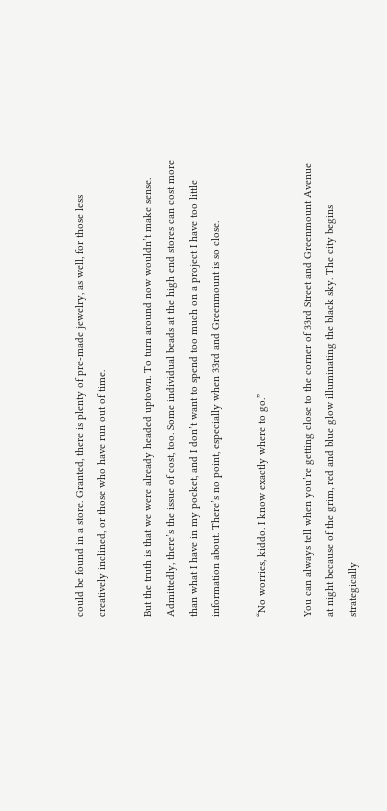could be found in a store. Granted, there is plenty of pre-made jewelry, as well, for those less creatively inclined, or those who have run out of time.

But the truth is that we were already headed uptown. To turn around now wouldn’t make sense. Admittedly, there’s the issue of cost, too. Some individual beads at the high end stores can cost more than what I have in my pocket, and I don’t want to spend too much on a project I have too little information about. There’s no point, especially when 33rd and Greenmount is so close.

“No worries, kiddo. I know exactly where to go.”

You can always tell when you’re getting close to the corner of 33rd Street and Greenmount Avenue at night because of the grim, red and blue glow illuminating the black sky. The city begins strategically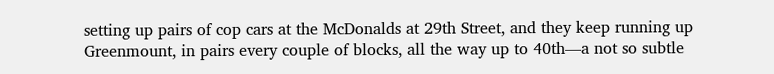setting up pairs of cop cars at the McDonalds at 29th Street, and they keep running up Greenmount, in pairs every couple of blocks, all the way up to 40th—a not so subtle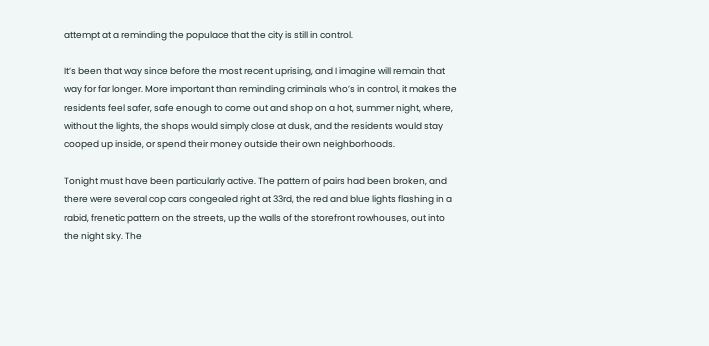attempt at a reminding the populace that the city is still in control.

It’s been that way since before the most recent uprising, and I imagine will remain that way for far longer. More important than reminding criminals who’s in control, it makes the residents feel safer, safe enough to come out and shop on a hot, summer night, where, without the lights, the shops would simply close at dusk, and the residents would stay cooped up inside, or spend their money outside their own neighborhoods.

Tonight must have been particularly active. The pattern of pairs had been broken, and there were several cop cars congealed right at 33rd, the red and blue lights flashing in a rabid, frenetic pattern on the streets, up the walls of the storefront rowhouses, out into the night sky. The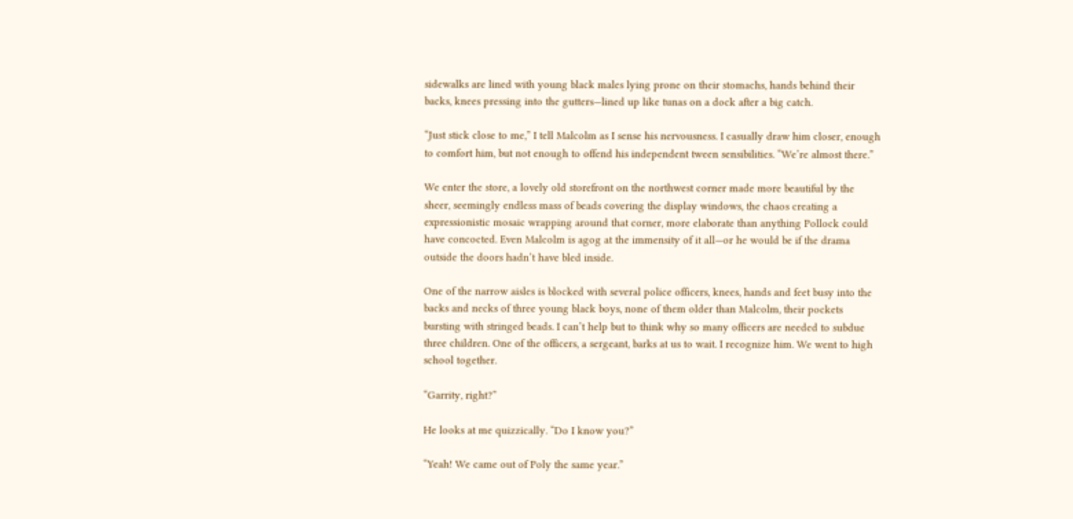sidewalks are lined with young black males lying prone on their stomachs, hands behind their backs, knees pressing into the gutters—lined up like tunas on a dock after a big catch.

“Just stick close to me,” I tell Malcolm as I sense his nervousness. I casually draw him closer, enough to comfort him, but not enough to offend his independent tween sensibilities. “We’re almost there.”

We enter the store, a lovely old storefront on the northwest corner made more beautiful by the sheer, seemingly endless mass of beads covering the display windows, the chaos creating a expressionistic mosaic wrapping around that corner, more elaborate than anything Pollock could have concocted. Even Malcolm is agog at the immensity of it all—or he would be if the drama outside the doors hadn’t have bled inside.

One of the narrow aisles is blocked with several police officers, knees, hands and feet busy into the backs and necks of three young black boys, none of them older than Malcolm, their pockets bursting with stringed beads. I can’t help but to think why so many officers are needed to subdue three children. One of the officers, a sergeant, barks at us to wait. I recognize him. We went to high school together.

“Garrity, right?”

He looks at me quizzically. “Do I know you?”

“Yeah! We came out of Poly the same year.”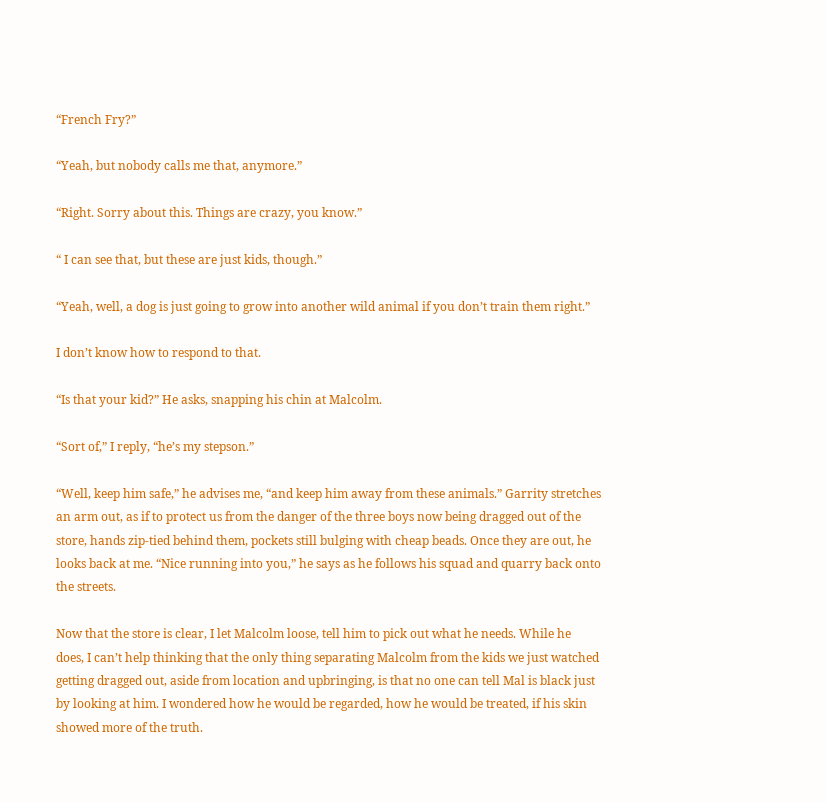“French Fry?”

“Yeah, but nobody calls me that, anymore.”

“Right. Sorry about this. Things are crazy, you know.”

“ I can see that, but these are just kids, though.”

“Yeah, well, a dog is just going to grow into another wild animal if you don’t train them right.”

I don’t know how to respond to that.

“Is that your kid?” He asks, snapping his chin at Malcolm.

“Sort of,” I reply, “he’s my stepson.”

“Well, keep him safe,” he advises me, “and keep him away from these animals.” Garrity stretches an arm out, as if to protect us from the danger of the three boys now being dragged out of the store, hands zip-tied behind them, pockets still bulging with cheap beads. Once they are out, he looks back at me. “Nice running into you,” he says as he follows his squad and quarry back onto the streets.

Now that the store is clear, I let Malcolm loose, tell him to pick out what he needs. While he does, I can’t help thinking that the only thing separating Malcolm from the kids we just watched getting dragged out, aside from location and upbringing, is that no one can tell Mal is black just by looking at him. I wondered how he would be regarded, how he would be treated, if his skin showed more of the truth.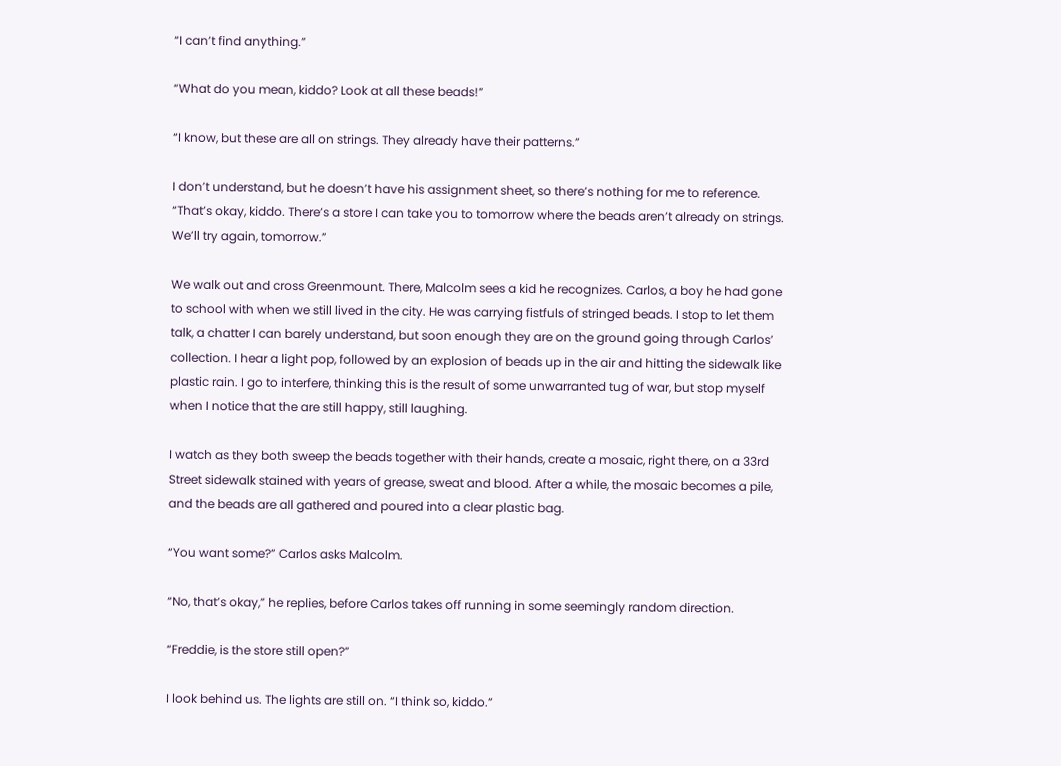“I can’t find anything.”

“What do you mean, kiddo? Look at all these beads!”

“I know, but these are all on strings. They already have their patterns.”

I don’t understand, but he doesn’t have his assignment sheet, so there’s nothing for me to reference. “That’s okay, kiddo. There’s a store I can take you to tomorrow where the beads aren’t already on strings. We’ll try again, tomorrow.”

We walk out and cross Greenmount. There, Malcolm sees a kid he recognizes. Carlos, a boy he had gone to school with when we still lived in the city. He was carrying fistfuls of stringed beads. I stop to let them talk, a chatter I can barely understand, but soon enough they are on the ground going through Carlos’ collection. I hear a light pop, followed by an explosion of beads up in the air and hitting the sidewalk like plastic rain. I go to interfere, thinking this is the result of some unwarranted tug of war, but stop myself when I notice that the are still happy, still laughing.

I watch as they both sweep the beads together with their hands, create a mosaic, right there, on a 33rd Street sidewalk stained with years of grease, sweat and blood. After a while, the mosaic becomes a pile, and the beads are all gathered and poured into a clear plastic bag.

“You want some?” Carlos asks Malcolm.

“No, that’s okay,” he replies, before Carlos takes off running in some seemingly random direction.

“Freddie, is the store still open?”

I look behind us. The lights are still on. “I think so, kiddo.”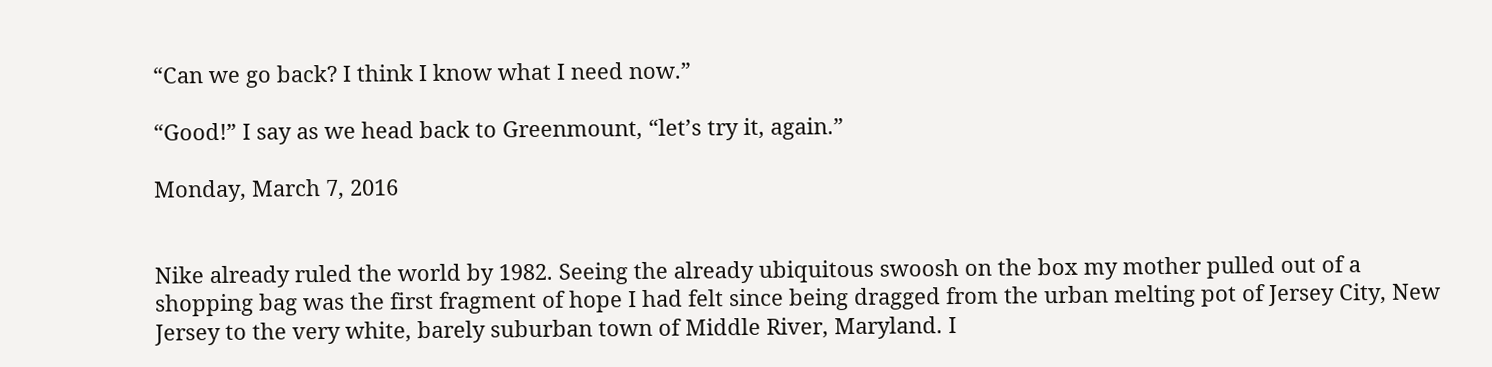“Can we go back? I think I know what I need now.”

“Good!” I say as we head back to Greenmount, “let’s try it, again.”

Monday, March 7, 2016


Nike already ruled the world by 1982. Seeing the already ubiquitous swoosh on the box my mother pulled out of a shopping bag was the first fragment of hope I had felt since being dragged from the urban melting pot of Jersey City, New Jersey to the very white, barely suburban town of Middle River, Maryland. I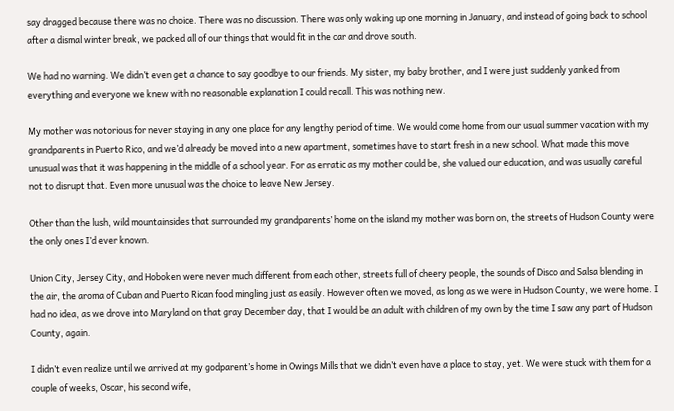say dragged because there was no choice. There was no discussion. There was only waking up one morning in January, and instead of going back to school after a dismal winter break, we packed all of our things that would fit in the car and drove south.

We had no warning. We didn’t even get a chance to say goodbye to our friends. My sister, my baby brother, and I were just suddenly yanked from everything and everyone we knew with no reasonable explanation I could recall. This was nothing new.

My mother was notorious for never staying in any one place for any lengthy period of time. We would come home from our usual summer vacation with my grandparents in Puerto Rico, and we’d already be moved into a new apartment, sometimes have to start fresh in a new school. What made this move unusual was that it was happening in the middle of a school year. For as erratic as my mother could be, she valued our education, and was usually careful not to disrupt that. Even more unusual was the choice to leave New Jersey.

Other than the lush, wild mountainsides that surrounded my grandparents’ home on the island my mother was born on, the streets of Hudson County were the only ones I’d ever known.

Union City, Jersey City, and Hoboken were never much different from each other, streets full of cheery people, the sounds of Disco and Salsa blending in the air, the aroma of Cuban and Puerto Rican food mingling just as easily. However often we moved, as long as we were in Hudson County, we were home. I had no idea, as we drove into Maryland on that gray December day, that I would be an adult with children of my own by the time I saw any part of Hudson County, again.

I didn’t even realize until we arrived at my godparent’s home in Owings Mills that we didn’t even have a place to stay, yet. We were stuck with them for a couple of weeks, Oscar, his second wife,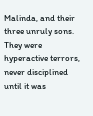Malinda, and their three unruly sons. They were hyperactive terrors, never disciplined until it was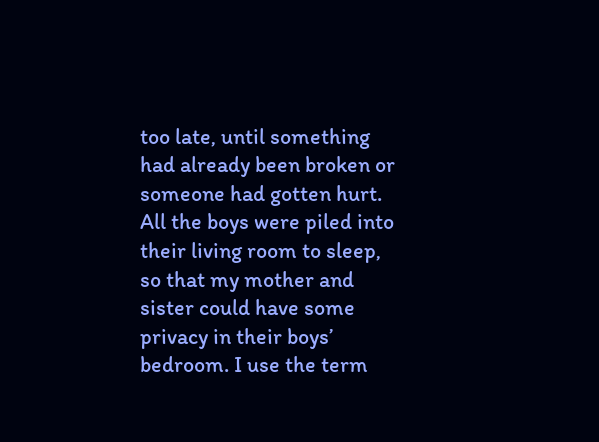too late, until something had already been broken or someone had gotten hurt. All the boys were piled into their living room to sleep, so that my mother and sister could have some privacy in their boys’ bedroom. I use the term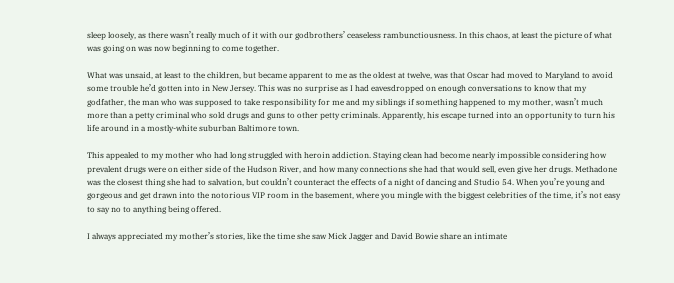sleep loosely, as there wasn’t really much of it with our godbrothers’ ceaseless rambunctiousness. In this chaos, at least the picture of what was going on was now beginning to come together.

What was unsaid, at least to the children, but became apparent to me as the oldest at twelve, was that Oscar had moved to Maryland to avoid some trouble he’d gotten into in New Jersey. This was no surprise as I had eavesdropped on enough conversations to know that my godfather, the man who was supposed to take responsibility for me and my siblings if something happened to my mother, wasn’t much more than a petty criminal who sold drugs and guns to other petty criminals. Apparently, his escape turned into an opportunity to turn his life around in a mostly-white suburban Baltimore town.

This appealed to my mother who had long struggled with heroin addiction. Staying clean had become nearly impossible considering how prevalent drugs were on either side of the Hudson River, and how many connections she had that would sell, even give her drugs. Methadone was the closest thing she had to salvation, but couldn’t counteract the effects of a night of dancing and Studio 54. When you’re young and gorgeous and get drawn into the notorious VIP room in the basement, where you mingle with the biggest celebrities of the time, it’s not easy to say no to anything being offered.

I always appreciated my mother’s stories, like the time she saw Mick Jagger and David Bowie share an intimate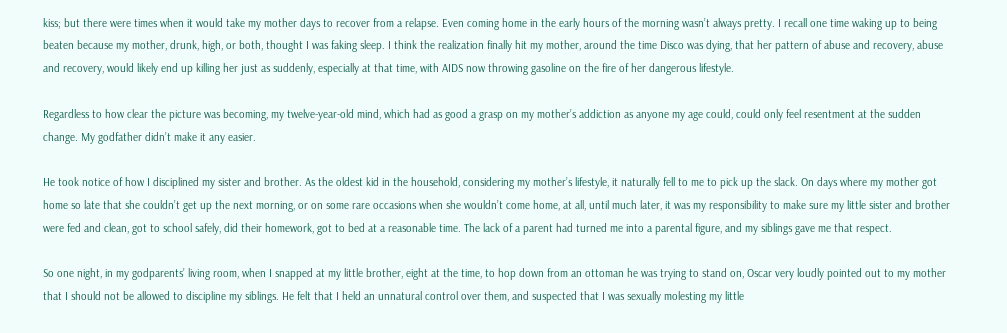kiss; but there were times when it would take my mother days to recover from a relapse. Even coming home in the early hours of the morning wasn’t always pretty. I recall one time waking up to being beaten because my mother, drunk, high, or both, thought I was faking sleep. I think the realization finally hit my mother, around the time Disco was dying, that her pattern of abuse and recovery, abuse and recovery, would likely end up killing her just as suddenly, especially at that time, with AIDS now throwing gasoline on the fire of her dangerous lifestyle.

Regardless to how clear the picture was becoming, my twelve-year-old mind, which had as good a grasp on my mother’s addiction as anyone my age could, could only feel resentment at the sudden change. My godfather didn’t make it any easier.

He took notice of how I disciplined my sister and brother. As the oldest kid in the household, considering my mother’s lifestyle, it naturally fell to me to pick up the slack. On days where my mother got home so late that she couldn’t get up the next morning, or on some rare occasions when she wouldn’t come home, at all, until much later, it was my responsibility to make sure my little sister and brother were fed and clean, got to school safely, did their homework, got to bed at a reasonable time. The lack of a parent had turned me into a parental figure, and my siblings gave me that respect.

So one night, in my godparents’ living room, when I snapped at my little brother, eight at the time, to hop down from an ottoman he was trying to stand on, Oscar very loudly pointed out to my mother that I should not be allowed to discipline my siblings. He felt that I held an unnatural control over them, and suspected that I was sexually molesting my little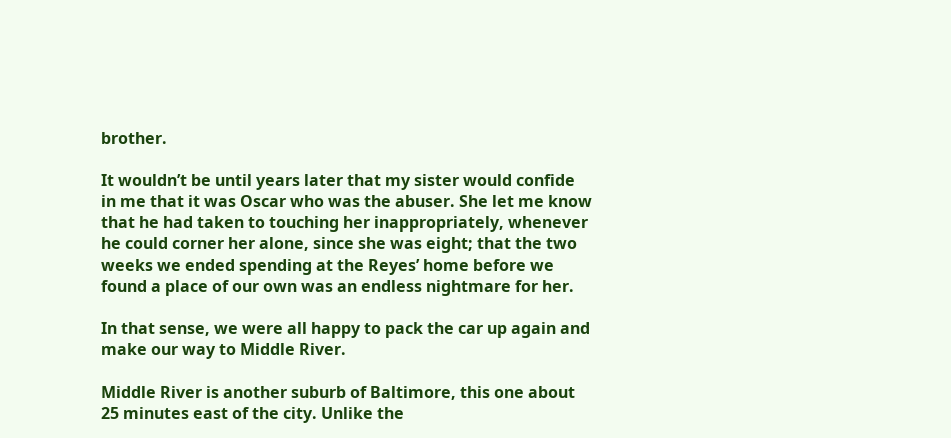brother.

It wouldn’t be until years later that my sister would confide in me that it was Oscar who was the abuser. She let me know that he had taken to touching her inappropriately, whenever he could corner her alone, since she was eight; that the two weeks we ended spending at the Reyes’ home before we found a place of our own was an endless nightmare for her.

In that sense, we were all happy to pack the car up again and make our way to Middle River.

Middle River is another suburb of Baltimore, this one about 25 minutes east of the city. Unlike the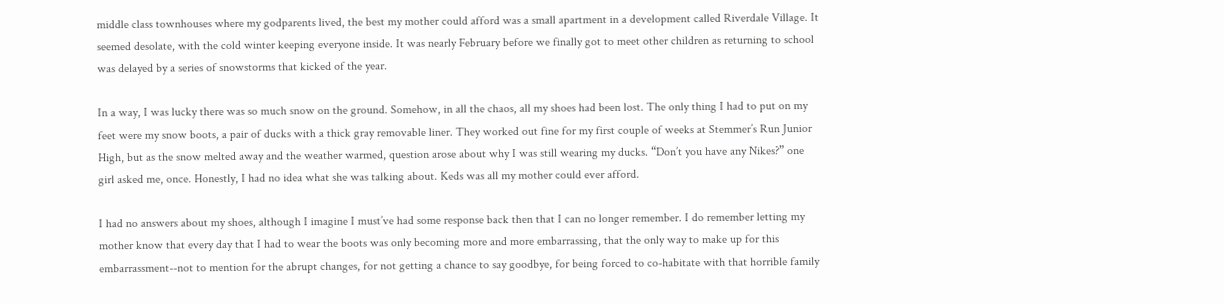middle class townhouses where my godparents lived, the best my mother could afford was a small apartment in a development called Riverdale Village. It seemed desolate, with the cold winter keeping everyone inside. It was nearly February before we finally got to meet other children as returning to school was delayed by a series of snowstorms that kicked of the year.

In a way, I was lucky there was so much snow on the ground. Somehow, in all the chaos, all my shoes had been lost. The only thing I had to put on my feet were my snow boots, a pair of ducks with a thick gray removable liner. They worked out fine for my first couple of weeks at Stemmer’s Run Junior High, but as the snow melted away and the weather warmed, question arose about why I was still wearing my ducks. “Don’t you have any Nikes?” one girl asked me, once. Honestly, I had no idea what she was talking about. Keds was all my mother could ever afford.

I had no answers about my shoes, although I imagine I must’ve had some response back then that I can no longer remember. I do remember letting my mother know that every day that I had to wear the boots was only becoming more and more embarrassing, that the only way to make up for this embarrassment--not to mention for the abrupt changes, for not getting a chance to say goodbye, for being forced to co-habitate with that horrible family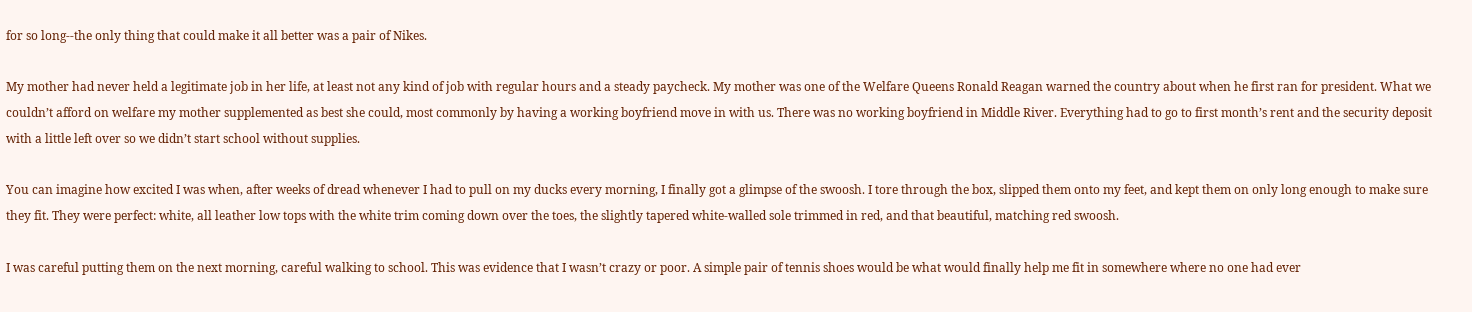for so long--the only thing that could make it all better was a pair of Nikes.

My mother had never held a legitimate job in her life, at least not any kind of job with regular hours and a steady paycheck. My mother was one of the Welfare Queens Ronald Reagan warned the country about when he first ran for president. What we couldn’t afford on welfare my mother supplemented as best she could, most commonly by having a working boyfriend move in with us. There was no working boyfriend in Middle River. Everything had to go to first month’s rent and the security deposit with a little left over so we didn’t start school without supplies.

You can imagine how excited I was when, after weeks of dread whenever I had to pull on my ducks every morning, I finally got a glimpse of the swoosh. I tore through the box, slipped them onto my feet, and kept them on only long enough to make sure they fit. They were perfect: white, all leather low tops with the white trim coming down over the toes, the slightly tapered white-walled sole trimmed in red, and that beautiful, matching red swoosh.

I was careful putting them on the next morning, careful walking to school. This was evidence that I wasn’t crazy or poor. A simple pair of tennis shoes would be what would finally help me fit in somewhere where no one had ever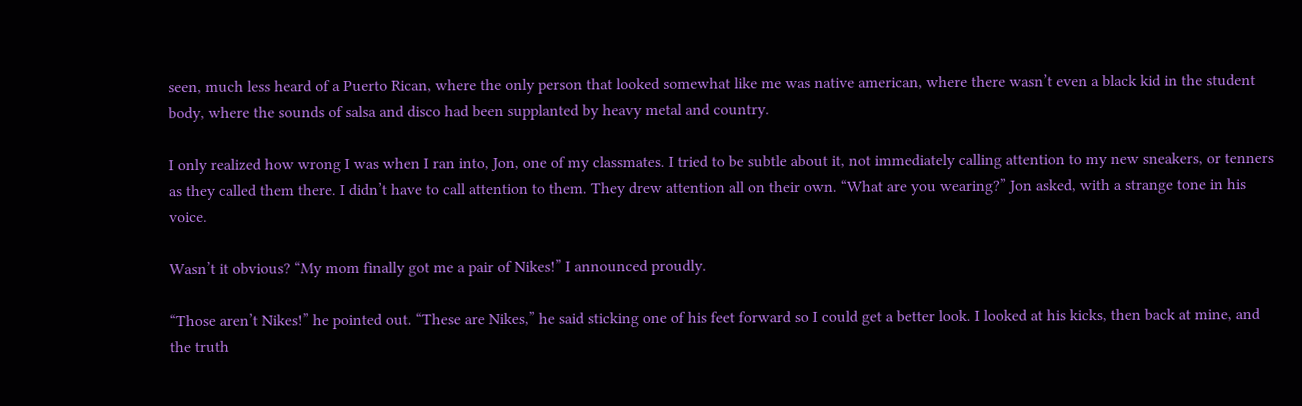seen, much less heard of a Puerto Rican, where the only person that looked somewhat like me was native american, where there wasn’t even a black kid in the student body, where the sounds of salsa and disco had been supplanted by heavy metal and country.

I only realized how wrong I was when I ran into, Jon, one of my classmates. I tried to be subtle about it, not immediately calling attention to my new sneakers, or tenners as they called them there. I didn’t have to call attention to them. They drew attention all on their own. “What are you wearing?” Jon asked, with a strange tone in his voice.

Wasn’t it obvious? “My mom finally got me a pair of Nikes!” I announced proudly.

“Those aren’t Nikes!” he pointed out. “These are Nikes,” he said sticking one of his feet forward so I could get a better look. I looked at his kicks, then back at mine, and the truth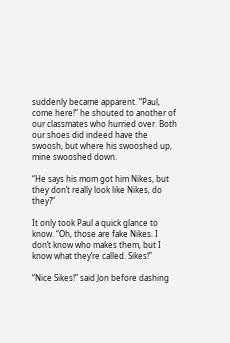suddenly became apparent. “Paul, come here!” he shouted to another of our classmates who hurried over. Both our shoes did indeed have the swoosh, but where his swooshed up, mine swooshed down.

“He says his mom got him Nikes, but they don’t really look like Nikes, do they?”

It only took Paul a quick glance to know. “Oh, those are fake Nikes. I don’t know who makes them, but I know what they’re called. Sikes!”

“Nice Sikes!” said Jon before dashing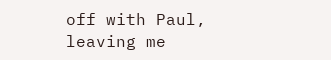off with Paul, leaving me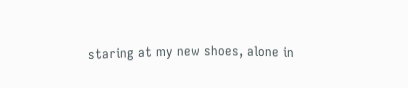staring at my new shoes, alone in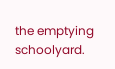the emptying schoolyard.